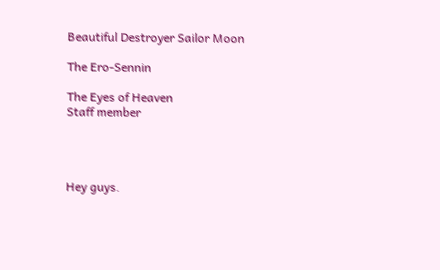Beautiful Destroyer Sailor Moon

The Ero-Sennin

The Eyes of Heaven
Staff member




Hey guys.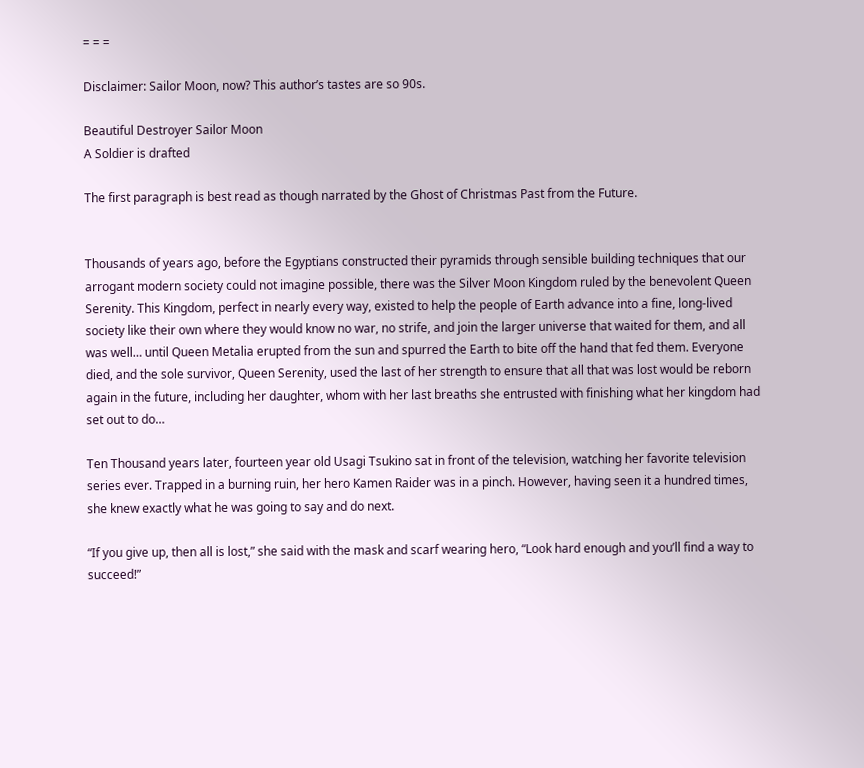= = =

Disclaimer: Sailor Moon, now? This author’s tastes are so 90s.

Beautiful Destroyer Sailor Moon
A Soldier is drafted

The first paragraph is best read as though narrated by the Ghost of Christmas Past from the Future.


Thousands of years ago, before the Egyptians constructed their pyramids through sensible building techniques that our arrogant modern society could not imagine possible, there was the Silver Moon Kingdom ruled by the benevolent Queen Serenity. This Kingdom, perfect in nearly every way, existed to help the people of Earth advance into a fine, long-lived society like their own where they would know no war, no strife, and join the larger universe that waited for them, and all was well… until Queen Metalia erupted from the sun and spurred the Earth to bite off the hand that fed them. Everyone died, and the sole survivor, Queen Serenity, used the last of her strength to ensure that all that was lost would be reborn again in the future, including her daughter, whom with her last breaths she entrusted with finishing what her kingdom had set out to do…

Ten Thousand years later, fourteen year old Usagi Tsukino sat in front of the television, watching her favorite television series ever. Trapped in a burning ruin, her hero Kamen Raider was in a pinch. However, having seen it a hundred times, she knew exactly what he was going to say and do next.

“If you give up, then all is lost,” she said with the mask and scarf wearing hero, “Look hard enough and you’ll find a way to succeed!”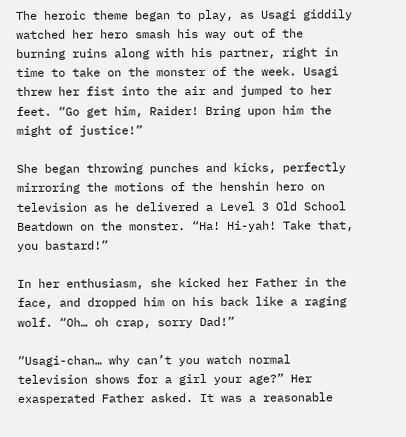The heroic theme began to play, as Usagi giddily watched her hero smash his way out of the burning ruins along with his partner, right in time to take on the monster of the week. Usagi threw her fist into the air and jumped to her feet. “Go get him, Raider! Bring upon him the might of justice!”

She began throwing punches and kicks, perfectly mirroring the motions of the henshin hero on television as he delivered a Level 3 Old School Beatdown on the monster. “Ha! Hi-yah! Take that, you bastard!”

In her enthusiasm, she kicked her Father in the face, and dropped him on his back like a raging wolf. “Oh… oh crap, sorry Dad!”

“Usagi-chan… why can’t you watch normal television shows for a girl your age?” Her exasperated Father asked. It was a reasonable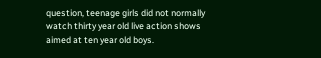question, teenage girls did not normally watch thirty year old live action shows aimed at ten year old boys.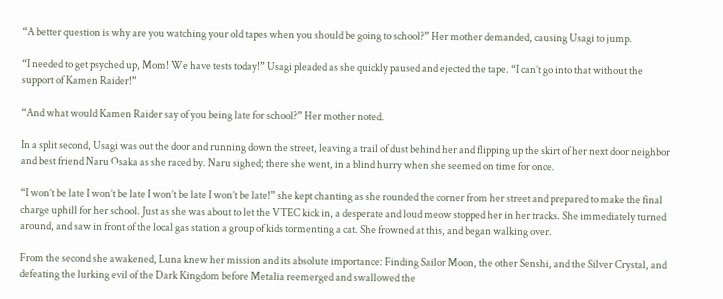“A better question is why are you watching your old tapes when you should be going to school?” Her mother demanded, causing Usagi to jump.

“I needed to get psyched up, Mom! We have tests today!” Usagi pleaded as she quickly paused and ejected the tape. “I can’t go into that without the support of Kamen Raider!”

“And what would Kamen Raider say of you being late for school?” Her mother noted.

In a split second, Usagi was out the door and running down the street, leaving a trail of dust behind her and flipping up the skirt of her next door neighbor and best friend Naru Osaka as she raced by. Naru sighed; there she went, in a blind hurry when she seemed on time for once.

“I won’t be late I won’t be late I won’t be late I won’t be late!” she kept chanting as she rounded the corner from her street and prepared to make the final charge uphill for her school. Just as she was about to let the VTEC kick in, a desperate and loud meow stopped her in her tracks. She immediately turned around, and saw in front of the local gas station a group of kids tormenting a cat. She frowned at this, and began walking over.

From the second she awakened, Luna knew her mission and its absolute importance: Finding Sailor Moon, the other Senshi, and the Silver Crystal, and defeating the lurking evil of the Dark Kingdom before Metalia reemerged and swallowed the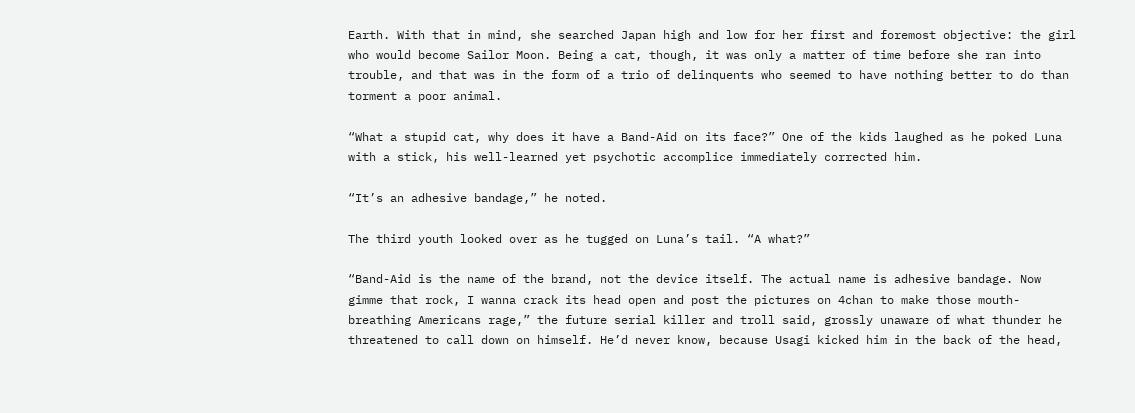Earth. With that in mind, she searched Japan high and low for her first and foremost objective: the girl who would become Sailor Moon. Being a cat, though, it was only a matter of time before she ran into trouble, and that was in the form of a trio of delinquents who seemed to have nothing better to do than torment a poor animal.

“What a stupid cat, why does it have a Band-Aid on its face?” One of the kids laughed as he poked Luna with a stick, his well-learned yet psychotic accomplice immediately corrected him.

“It’s an adhesive bandage,” he noted.

The third youth looked over as he tugged on Luna’s tail. “A what?”

“Band-Aid is the name of the brand, not the device itself. The actual name is adhesive bandage. Now gimme that rock, I wanna crack its head open and post the pictures on 4chan to make those mouth-breathing Americans rage,” the future serial killer and troll said, grossly unaware of what thunder he threatened to call down on himself. He’d never know, because Usagi kicked him in the back of the head,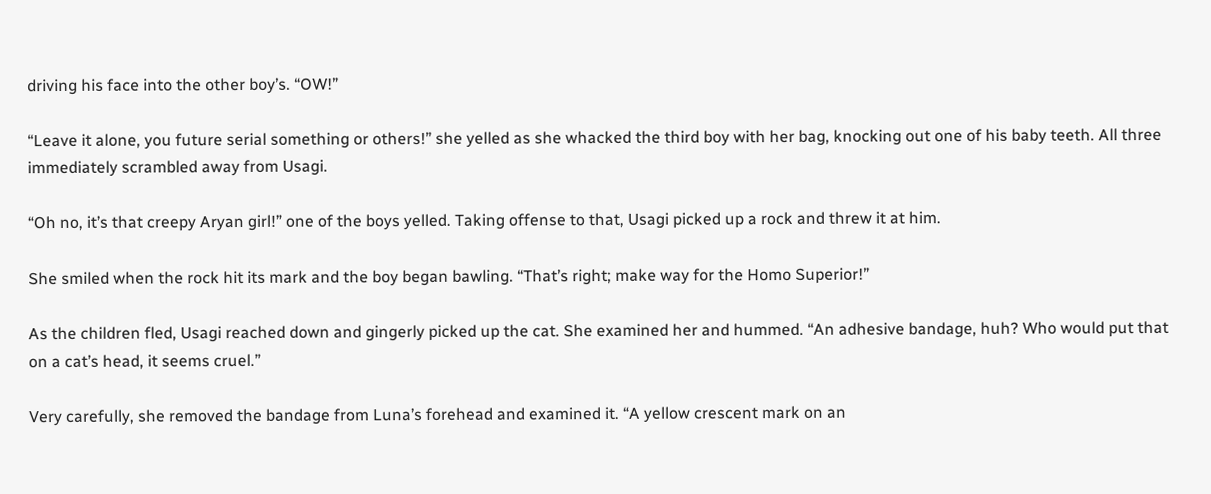driving his face into the other boy’s. “OW!”

“Leave it alone, you future serial something or others!” she yelled as she whacked the third boy with her bag, knocking out one of his baby teeth. All three immediately scrambled away from Usagi.

“Oh no, it’s that creepy Aryan girl!” one of the boys yelled. Taking offense to that, Usagi picked up a rock and threw it at him.

She smiled when the rock hit its mark and the boy began bawling. “That’s right; make way for the Homo Superior!”

As the children fled, Usagi reached down and gingerly picked up the cat. She examined her and hummed. “An adhesive bandage, huh? Who would put that on a cat’s head, it seems cruel.”

Very carefully, she removed the bandage from Luna’s forehead and examined it. “A yellow crescent mark on an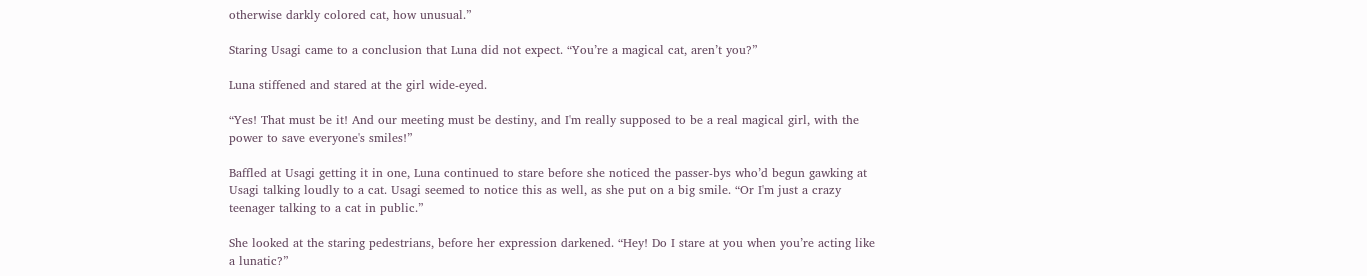otherwise darkly colored cat, how unusual.”

Staring Usagi came to a conclusion that Luna did not expect. “You’re a magical cat, aren’t you?”

Luna stiffened and stared at the girl wide-eyed.

“Yes! That must be it! And our meeting must be destiny, and I'm really supposed to be a real magical girl, with the power to save everyone's smiles!”

Baffled at Usagi getting it in one, Luna continued to stare before she noticed the passer-bys who’d begun gawking at Usagi talking loudly to a cat. Usagi seemed to notice this as well, as she put on a big smile. “Or I'm just a crazy teenager talking to a cat in public.”

She looked at the staring pedestrians, before her expression darkened. “Hey! Do I stare at you when you’re acting like a lunatic?”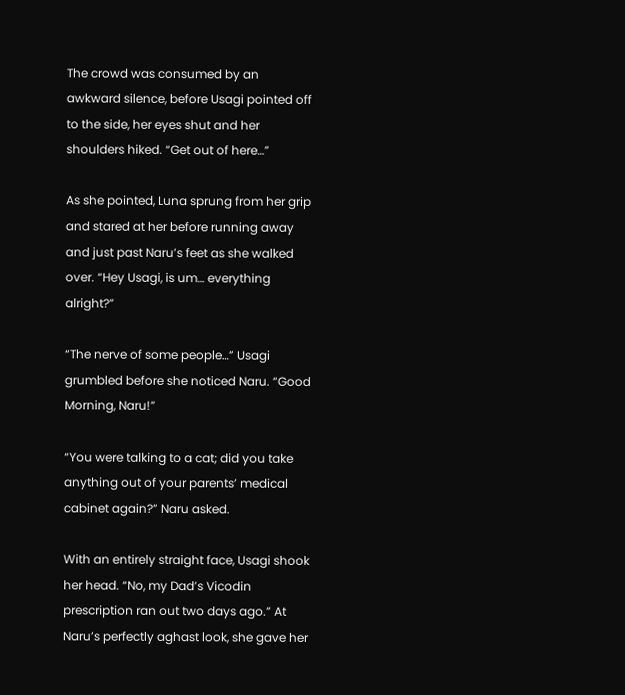The crowd was consumed by an awkward silence, before Usagi pointed off to the side, her eyes shut and her shoulders hiked. “Get out of here…”

As she pointed, Luna sprung from her grip and stared at her before running away and just past Naru’s feet as she walked over. “Hey Usagi, is um… everything alright?”

“The nerve of some people…” Usagi grumbled before she noticed Naru. “Good Morning, Naru!”

“You were talking to a cat; did you take anything out of your parents’ medical cabinet again?” Naru asked.

With an entirely straight face, Usagi shook her head. “No, my Dad’s Vicodin prescription ran out two days ago.” At Naru’s perfectly aghast look, she gave her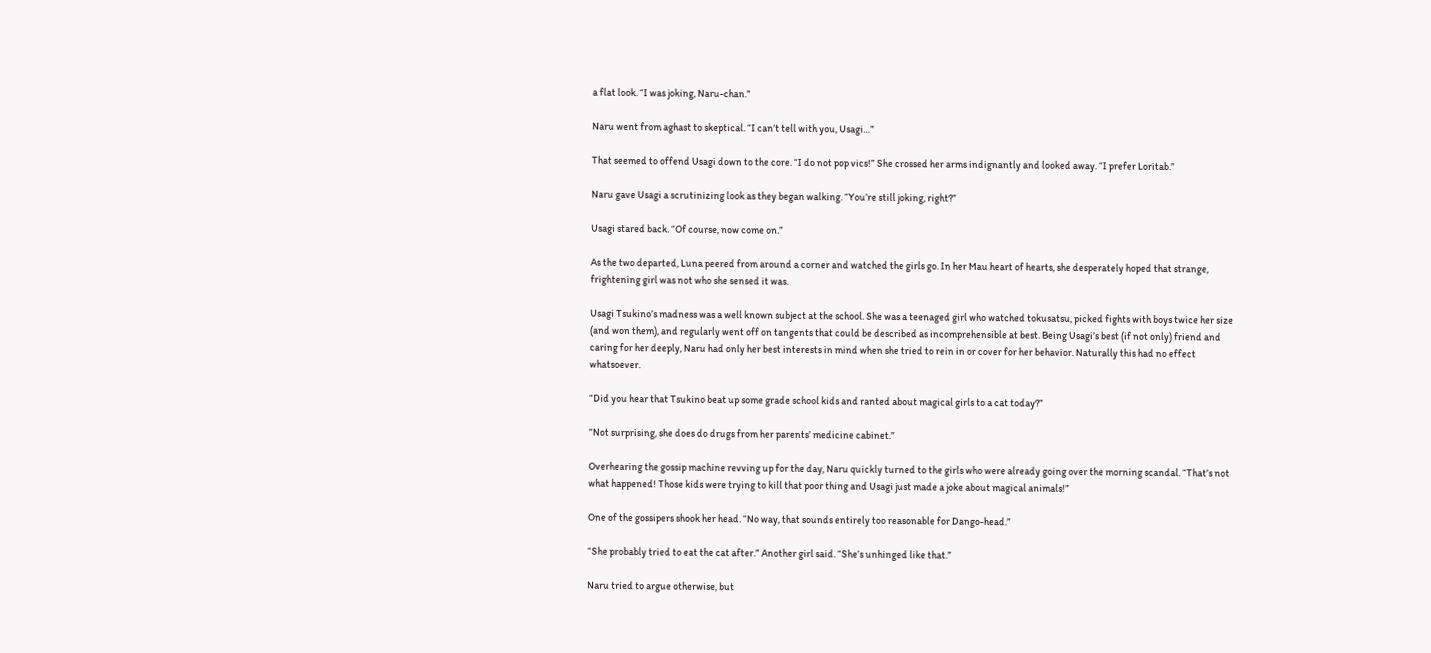a flat look. “I was joking, Naru-chan.”

Naru went from aghast to skeptical. “I can’t tell with you, Usagi…”

That seemed to offend Usagi down to the core. “I do not pop vics!” She crossed her arms indignantly and looked away. “I prefer Loritab.”

Naru gave Usagi a scrutinizing look as they began walking. “You’re still joking, right?”

Usagi stared back. “Of course, now come on.”

As the two departed, Luna peered from around a corner and watched the girls go. In her Mau heart of hearts, she desperately hoped that strange, frightening girl was not who she sensed it was.

Usagi Tsukino’s madness was a well known subject at the school. She was a teenaged girl who watched tokusatsu, picked fights with boys twice her size (and won them), and regularly went off on tangents that could be described as incomprehensible at best. Being Usagi’s best (if not only) friend and caring for her deeply, Naru had only her best interests in mind when she tried to rein in or cover for her behavior. Naturally this had no effect whatsoever.

“Did you hear that Tsukino beat up some grade school kids and ranted about magical girls to a cat today?”

“Not surprising, she does do drugs from her parents’ medicine cabinet.”

Overhearing the gossip machine revving up for the day, Naru quickly turned to the girls who were already going over the morning scandal. “That’s not what happened! Those kids were trying to kill that poor thing and Usagi just made a joke about magical animals!”

One of the gossipers shook her head. “No way, that sounds entirely too reasonable for Dango-head.”

“She probably tried to eat the cat after.” Another girl said. “She’s unhinged like that.”

Naru tried to argue otherwise, but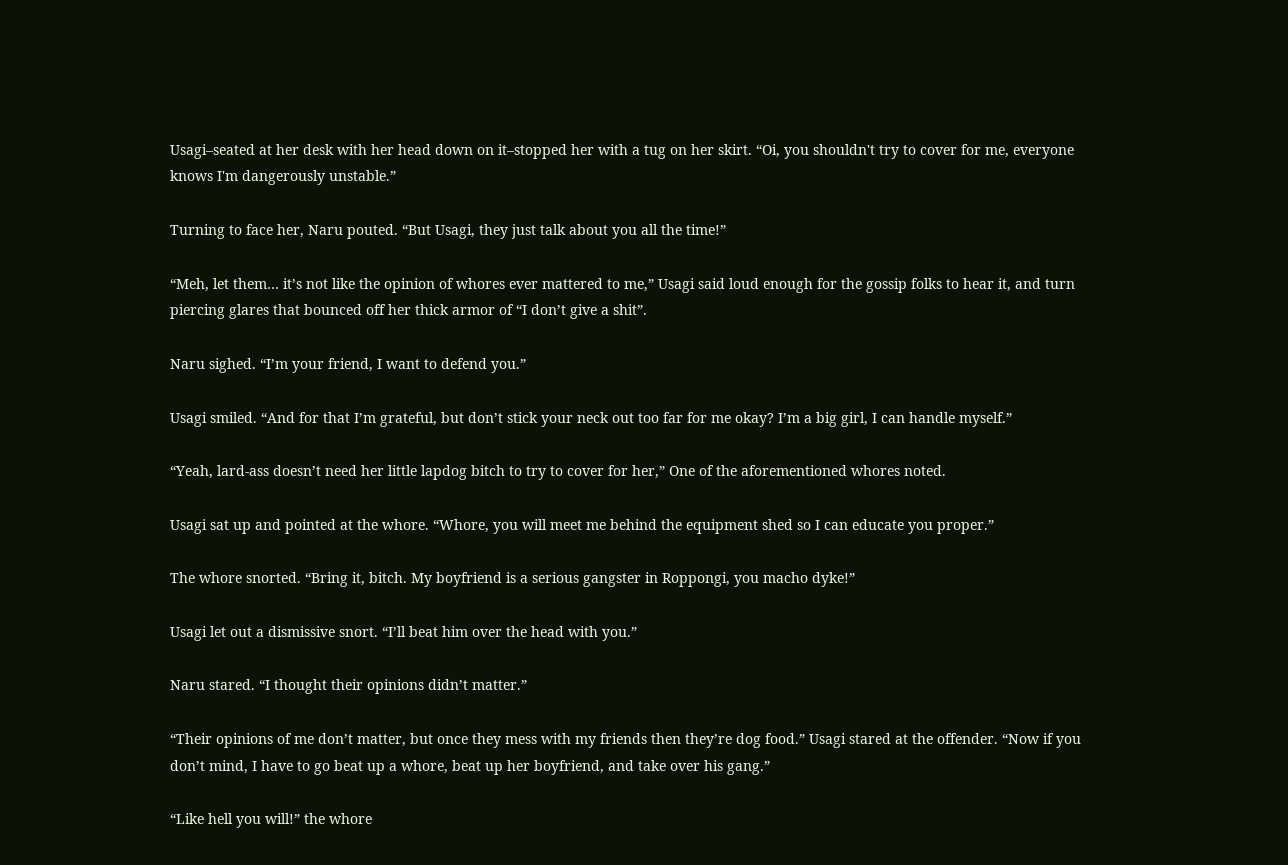Usagi–seated at her desk with her head down on it–stopped her with a tug on her skirt. “Oi, you shouldn't try to cover for me, everyone knows I'm dangerously unstable.”

Turning to face her, Naru pouted. “But Usagi, they just talk about you all the time!”

“Meh, let them… it’s not like the opinion of whores ever mattered to me,” Usagi said loud enough for the gossip folks to hear it, and turn piercing glares that bounced off her thick armor of “I don’t give a shit”.

Naru sighed. “I’m your friend, I want to defend you.”

Usagi smiled. “And for that I’m grateful, but don’t stick your neck out too far for me okay? I’m a big girl, I can handle myself.”

“Yeah, lard-ass doesn’t need her little lapdog bitch to try to cover for her,” One of the aforementioned whores noted.

Usagi sat up and pointed at the whore. “Whore, you will meet me behind the equipment shed so I can educate you proper.”

The whore snorted. “Bring it, bitch. My boyfriend is a serious gangster in Roppongi, you macho dyke!”

Usagi let out a dismissive snort. “I’ll beat him over the head with you.”

Naru stared. “I thought their opinions didn’t matter.”

“Their opinions of me don’t matter, but once they mess with my friends then they’re dog food.” Usagi stared at the offender. “Now if you don’t mind, I have to go beat up a whore, beat up her boyfriend, and take over his gang.”

“Like hell you will!” the whore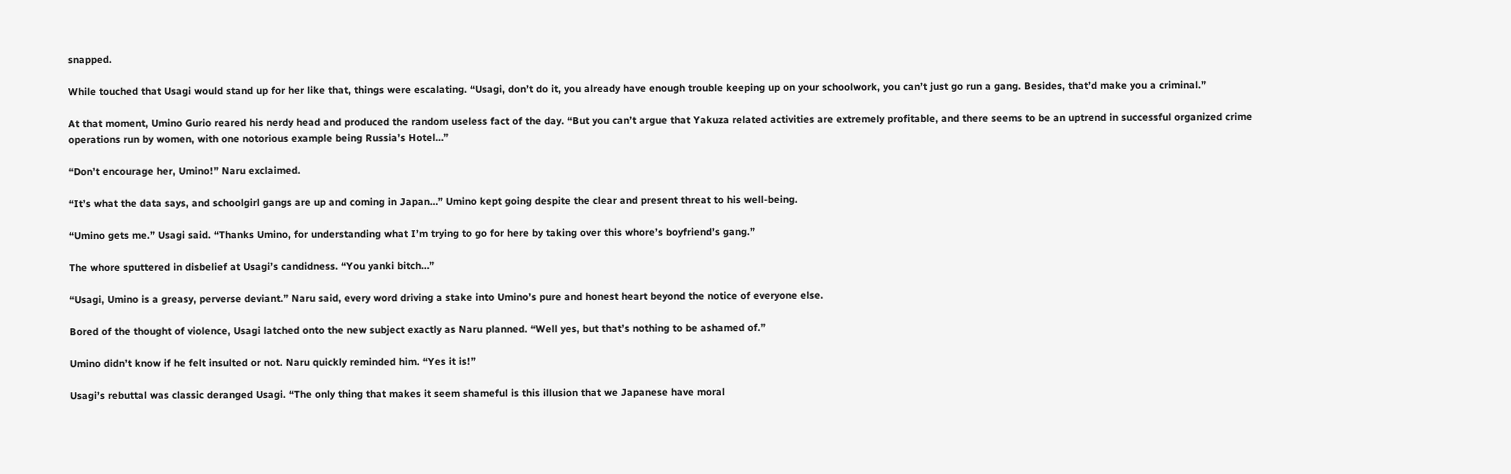snapped.

While touched that Usagi would stand up for her like that, things were escalating. “Usagi, don’t do it, you already have enough trouble keeping up on your schoolwork, you can’t just go run a gang. Besides, that’d make you a criminal.”

At that moment, Umino Gurio reared his nerdy head and produced the random useless fact of the day. “But you can’t argue that Yakuza related activities are extremely profitable, and there seems to be an uptrend in successful organized crime operations run by women, with one notorious example being Russia’s Hotel…”

“Don’t encourage her, Umino!” Naru exclaimed.

“It’s what the data says, and schoolgirl gangs are up and coming in Japan…” Umino kept going despite the clear and present threat to his well-being.

“Umino gets me.” Usagi said. “Thanks Umino, for understanding what I’m trying to go for here by taking over this whore’s boyfriend’s gang.”

The whore sputtered in disbelief at Usagi’s candidness. “You yanki bitch…”

“Usagi, Umino is a greasy, perverse deviant.” Naru said, every word driving a stake into Umino’s pure and honest heart beyond the notice of everyone else.

Bored of the thought of violence, Usagi latched onto the new subject exactly as Naru planned. “Well yes, but that’s nothing to be ashamed of.”

Umino didn’t know if he felt insulted or not. Naru quickly reminded him. “Yes it is!”

Usagi’s rebuttal was classic deranged Usagi. “The only thing that makes it seem shameful is this illusion that we Japanese have moral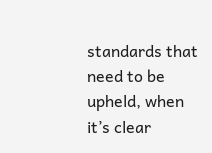standards that need to be upheld, when it’s clear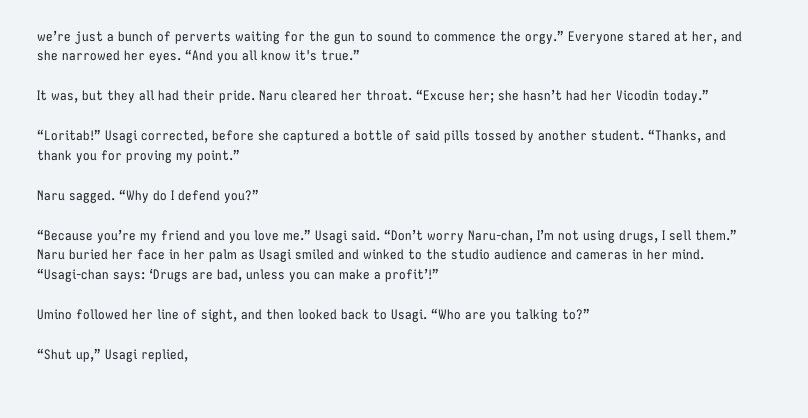we’re just a bunch of perverts waiting for the gun to sound to commence the orgy.” Everyone stared at her, and she narrowed her eyes. “And you all know it's true.”

It was, but they all had their pride. Naru cleared her throat. “Excuse her; she hasn’t had her Vicodin today.”

“Loritab!” Usagi corrected, before she captured a bottle of said pills tossed by another student. “Thanks, and thank you for proving my point.”

Naru sagged. “Why do I defend you?”

“Because you’re my friend and you love me.” Usagi said. “Don’t worry Naru-chan, I’m not using drugs, I sell them.” Naru buried her face in her palm as Usagi smiled and winked to the studio audience and cameras in her mind. “Usagi-chan says: ‘Drugs are bad, unless you can make a profit’!”

Umino followed her line of sight, and then looked back to Usagi. “Who are you talking to?”

“Shut up,” Usagi replied,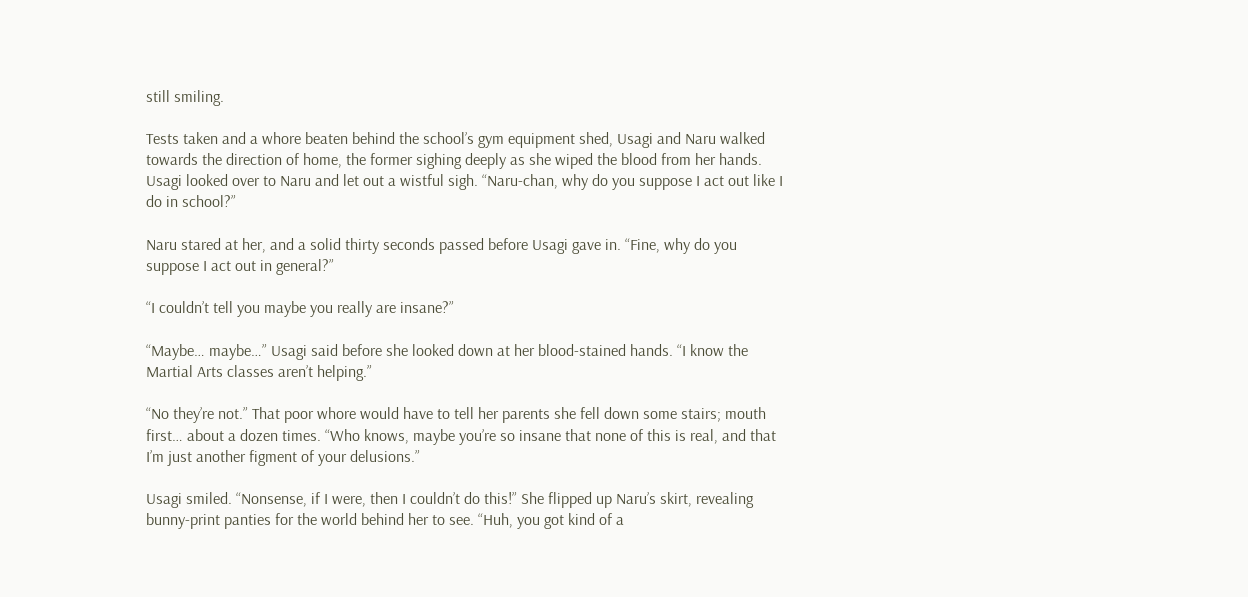still smiling.

Tests taken and a whore beaten behind the school’s gym equipment shed, Usagi and Naru walked towards the direction of home, the former sighing deeply as she wiped the blood from her hands. Usagi looked over to Naru and let out a wistful sigh. “Naru-chan, why do you suppose I act out like I do in school?”

Naru stared at her, and a solid thirty seconds passed before Usagi gave in. “Fine, why do you suppose I act out in general?”

“I couldn’t tell you maybe you really are insane?”

“Maybe… maybe…” Usagi said before she looked down at her blood-stained hands. “I know the Martial Arts classes aren’t helping.”

“No they’re not.” That poor whore would have to tell her parents she fell down some stairs; mouth first… about a dozen times. “Who knows, maybe you’re so insane that none of this is real, and that I’m just another figment of your delusions.”

Usagi smiled. “Nonsense, if I were, then I couldn’t do this!” She flipped up Naru’s skirt, revealing bunny-print panties for the world behind her to see. “Huh, you got kind of a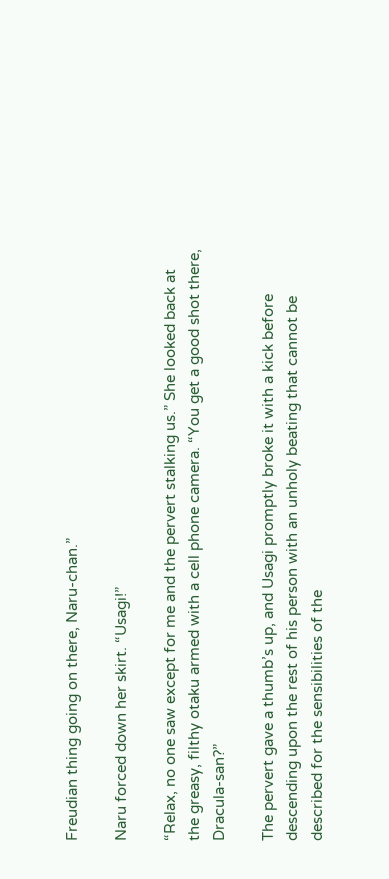Freudian thing going on there, Naru-chan.”

Naru forced down her skirt. “Usagi!”

“Relax, no one saw except for me and the pervert stalking us.” She looked back at the greasy, filthy otaku armed with a cell phone camera. “You get a good shot there, Dracula-san?”

The pervert gave a thumb’s up, and Usagi promptly broke it with a kick before descending upon the rest of his person with an unholy beating that cannot be described for the sensibilities of the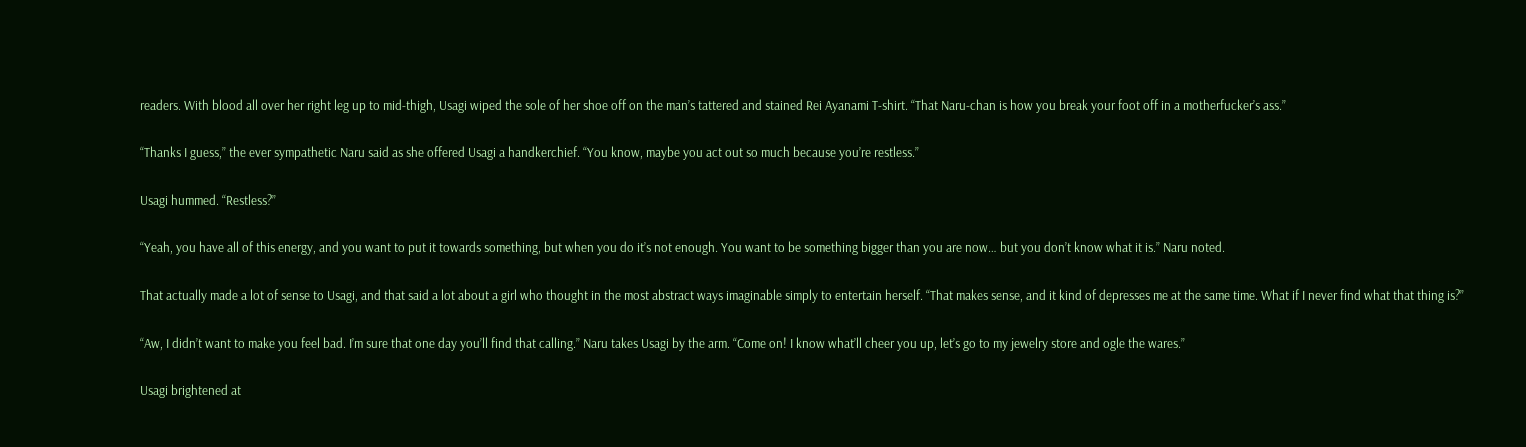readers. With blood all over her right leg up to mid-thigh, Usagi wiped the sole of her shoe off on the man’s tattered and stained Rei Ayanami T-shirt. “That Naru-chan is how you break your foot off in a motherfucker’s ass.”

“Thanks I guess,” the ever sympathetic Naru said as she offered Usagi a handkerchief. “You know, maybe you act out so much because you’re restless.”

Usagi hummed. “Restless?”

“Yeah, you have all of this energy, and you want to put it towards something, but when you do it’s not enough. You want to be something bigger than you are now… but you don’t know what it is.” Naru noted.

That actually made a lot of sense to Usagi, and that said a lot about a girl who thought in the most abstract ways imaginable simply to entertain herself. “That makes sense, and it kind of depresses me at the same time. What if I never find what that thing is?”

“Aw, I didn’t want to make you feel bad. I’m sure that one day you’ll find that calling.” Naru takes Usagi by the arm. “Come on! I know what’ll cheer you up, let’s go to my jewelry store and ogle the wares.”

Usagi brightened at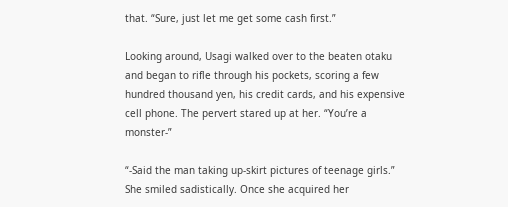that. “Sure, just let me get some cash first.”

Looking around, Usagi walked over to the beaten otaku and began to rifle through his pockets, scoring a few hundred thousand yen, his credit cards, and his expensive cell phone. The pervert stared up at her. “You’re a monster-”

“-Said the man taking up-skirt pictures of teenage girls.” She smiled sadistically. Once she acquired her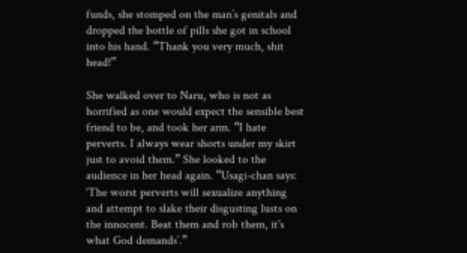funds, she stomped on the man’s genitals and dropped the bottle of pills she got in school into his hand. “Thank you very much, shit head!”

She walked over to Naru, who is not as horrified as one would expect the sensible best friend to be, and took her arm. “I hate perverts. I always wear shorts under my skirt just to avoid them.” She looked to the audience in her head again. “Usagi-chan says: ‘The worst perverts will sexualize anything and attempt to slake their disgusting lusts on the innocent. Beat them and rob them, it's what God demands’.”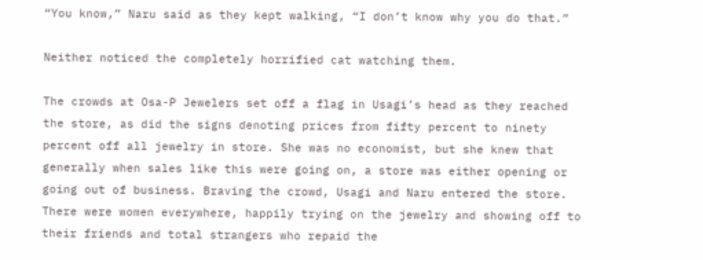“You know,” Naru said as they kept walking, “I don’t know why you do that.”

Neither noticed the completely horrified cat watching them.

The crowds at Osa-P Jewelers set off a flag in Usagi’s head as they reached the store, as did the signs denoting prices from fifty percent to ninety percent off all jewelry in store. She was no economist, but she knew that generally when sales like this were going on, a store was either opening or going out of business. Braving the crowd, Usagi and Naru entered the store. There were women everywhere, happily trying on the jewelry and showing off to their friends and total strangers who repaid the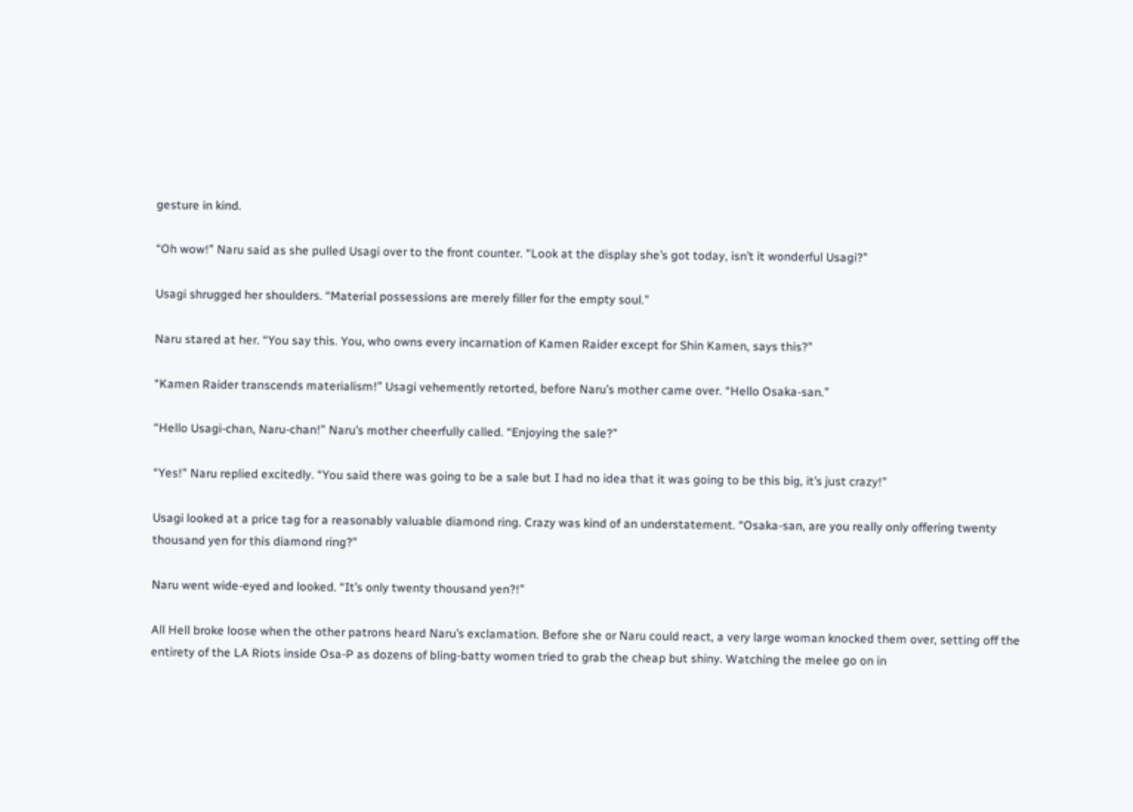gesture in kind.

“Oh wow!” Naru said as she pulled Usagi over to the front counter. “Look at the display she’s got today, isn’t it wonderful Usagi?”

Usagi shrugged her shoulders. “Material possessions are merely filler for the empty soul.”

Naru stared at her. “You say this. You, who owns every incarnation of Kamen Raider except for Shin Kamen, says this?”

“Kamen Raider transcends materialism!” Usagi vehemently retorted, before Naru’s mother came over. “Hello Osaka-san.”

“Hello Usagi-chan, Naru-chan!” Naru’s mother cheerfully called. “Enjoying the sale?”

“Yes!” Naru replied excitedly. “You said there was going to be a sale but I had no idea that it was going to be this big, it’s just crazy!”

Usagi looked at a price tag for a reasonably valuable diamond ring. Crazy was kind of an understatement. “Osaka-san, are you really only offering twenty thousand yen for this diamond ring?”

Naru went wide-eyed and looked. “It’s only twenty thousand yen?!”

All Hell broke loose when the other patrons heard Naru’s exclamation. Before she or Naru could react, a very large woman knocked them over, setting off the entirety of the LA Riots inside Osa-P as dozens of bling-batty women tried to grab the cheap but shiny. Watching the melee go on in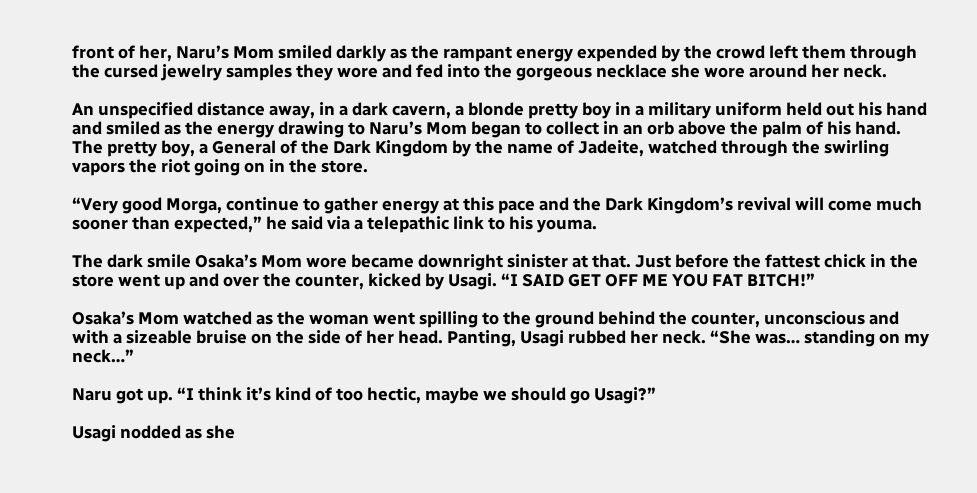front of her, Naru’s Mom smiled darkly as the rampant energy expended by the crowd left them through the cursed jewelry samples they wore and fed into the gorgeous necklace she wore around her neck.

An unspecified distance away, in a dark cavern, a blonde pretty boy in a military uniform held out his hand and smiled as the energy drawing to Naru’s Mom began to collect in an orb above the palm of his hand. The pretty boy, a General of the Dark Kingdom by the name of Jadeite, watched through the swirling vapors the riot going on in the store.

“Very good Morga, continue to gather energy at this pace and the Dark Kingdom’s revival will come much sooner than expected,” he said via a telepathic link to his youma.

The dark smile Osaka’s Mom wore became downright sinister at that. Just before the fattest chick in the store went up and over the counter, kicked by Usagi. “I SAID GET OFF ME YOU FAT BITCH!”

Osaka’s Mom watched as the woman went spilling to the ground behind the counter, unconscious and with a sizeable bruise on the side of her head. Panting, Usagi rubbed her neck. “She was… standing on my neck…”

Naru got up. “I think it’s kind of too hectic, maybe we should go Usagi?”

Usagi nodded as she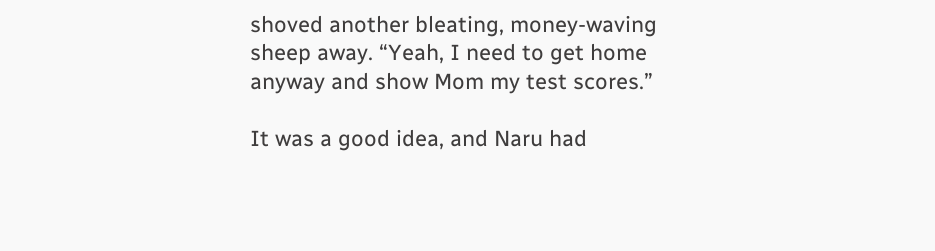shoved another bleating, money-waving sheep away. “Yeah, I need to get home anyway and show Mom my test scores.”

It was a good idea, and Naru had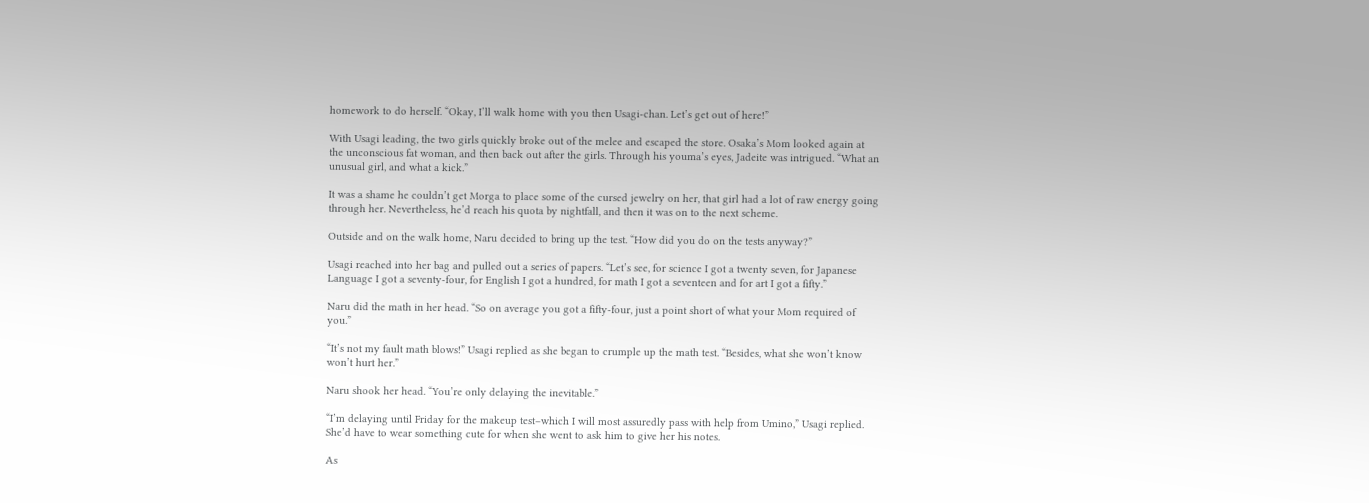homework to do herself. “Okay, I’ll walk home with you then Usagi-chan. Let’s get out of here!”

With Usagi leading, the two girls quickly broke out of the melee and escaped the store. Osaka’s Mom looked again at the unconscious fat woman, and then back out after the girls. Through his youma’s eyes, Jadeite was intrigued. “What an unusual girl, and what a kick.”

It was a shame he couldn’t get Morga to place some of the cursed jewelry on her, that girl had a lot of raw energy going through her. Nevertheless, he’d reach his quota by nightfall, and then it was on to the next scheme.

Outside and on the walk home, Naru decided to bring up the test. “How did you do on the tests anyway?”

Usagi reached into her bag and pulled out a series of papers. “Let’s see, for science I got a twenty seven, for Japanese Language I got a seventy-four, for English I got a hundred, for math I got a seventeen and for art I got a fifty.”

Naru did the math in her head. “So on average you got a fifty-four, just a point short of what your Mom required of you.”

“It’s not my fault math blows!” Usagi replied as she began to crumple up the math test. “Besides, what she won’t know won’t hurt her.”

Naru shook her head. “You’re only delaying the inevitable.”

“I’m delaying until Friday for the makeup test–which I will most assuredly pass with help from Umino,” Usagi replied. She’d have to wear something cute for when she went to ask him to give her his notes.

As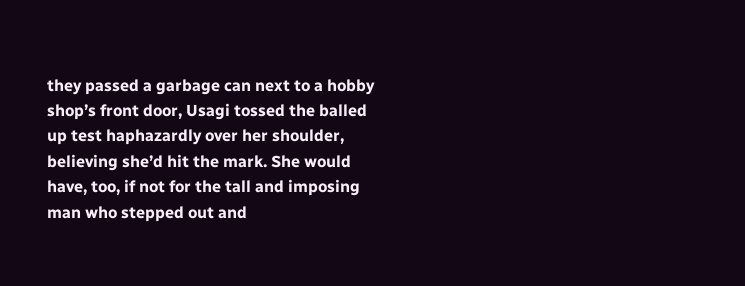they passed a garbage can next to a hobby shop’s front door, Usagi tossed the balled up test haphazardly over her shoulder, believing she’d hit the mark. She would have, too, if not for the tall and imposing man who stepped out and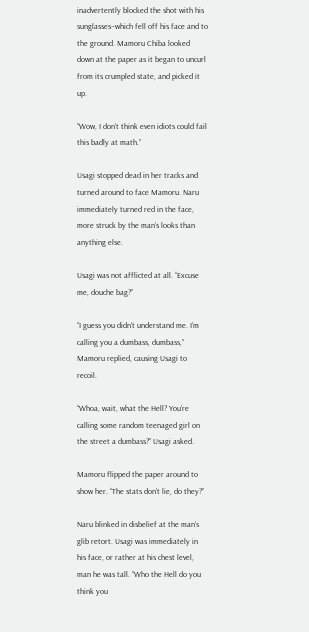inadvertently blocked the shot with his sunglasses–which fell off his face and to the ground. Mamoru Chiba looked down at the paper as it began to uncurl from its crumpled state, and picked it up.

“Wow, I don’t think even idiots could fail this badly at math.”

Usagi stopped dead in her tracks and turned around to face Mamoru. Naru immediately turned red in the face, more struck by the man’s looks than anything else.

Usagi was not afflicted at all. “Excuse me, douche bag?”

“I guess you didn’t understand me. I’m calling you a dumbass, dumbass,” Mamoru replied, causing Usagi to recoil.

“Whoa, wait, what the Hell? You’re calling some random teenaged girl on the street a dumbass?” Usagi asked.

Mamoru flipped the paper around to show her. “The stats don’t lie, do they?”

Naru blinked in disbelief at the man’s glib retort. Usagi was immediately in his face, or rather at his chest level, man he was tall. “Who the Hell do you think you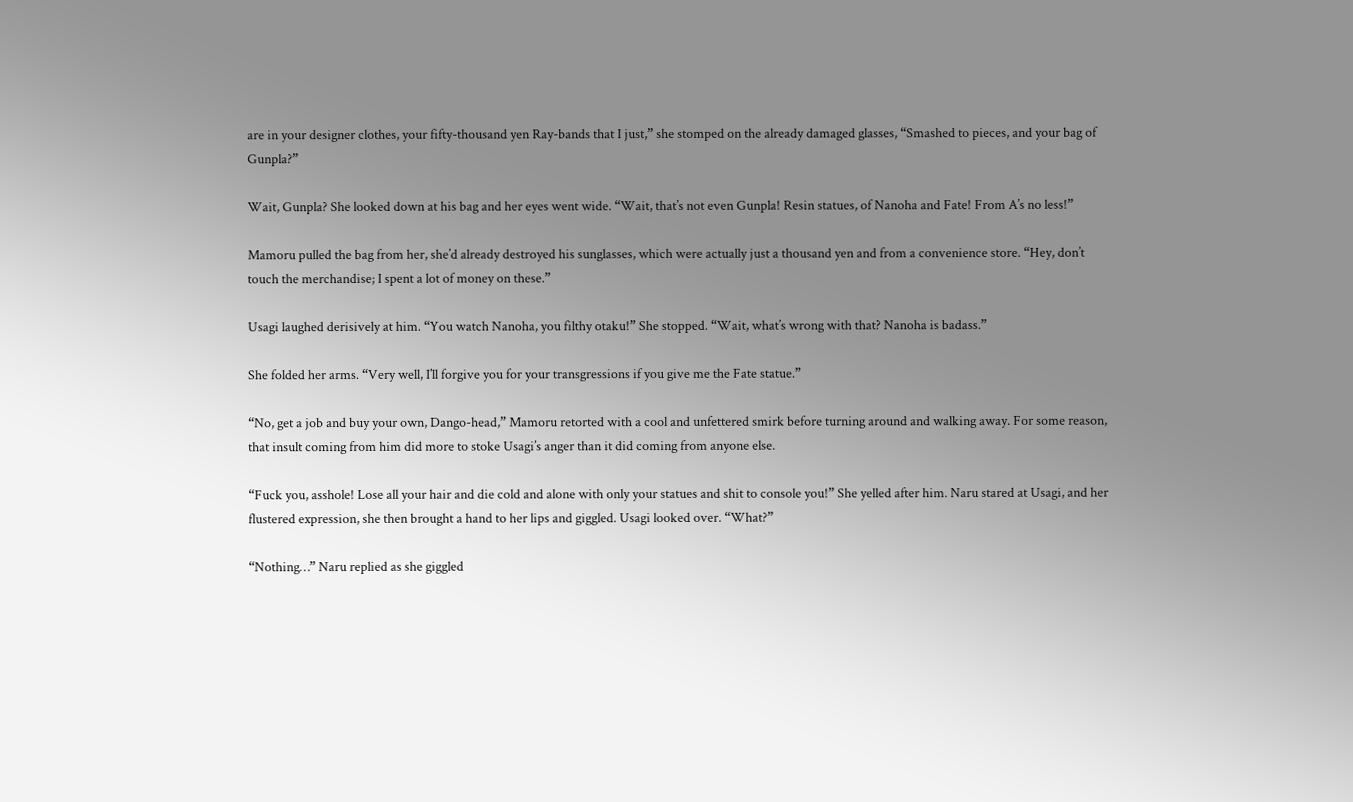are in your designer clothes, your fifty-thousand yen Ray-bands that I just,” she stomped on the already damaged glasses, “Smashed to pieces, and your bag of Gunpla?”

Wait, Gunpla? She looked down at his bag and her eyes went wide. “Wait, that’s not even Gunpla! Resin statues, of Nanoha and Fate! From A’s no less!”

Mamoru pulled the bag from her, she’d already destroyed his sunglasses, which were actually just a thousand yen and from a convenience store. “Hey, don’t touch the merchandise; I spent a lot of money on these.”

Usagi laughed derisively at him. “You watch Nanoha, you filthy otaku!” She stopped. “Wait, what’s wrong with that? Nanoha is badass.”

She folded her arms. “Very well, I’ll forgive you for your transgressions if you give me the Fate statue.”

“No, get a job and buy your own, Dango-head,” Mamoru retorted with a cool and unfettered smirk before turning around and walking away. For some reason, that insult coming from him did more to stoke Usagi’s anger than it did coming from anyone else.

“Fuck you, asshole! Lose all your hair and die cold and alone with only your statues and shit to console you!” She yelled after him. Naru stared at Usagi, and her flustered expression, she then brought a hand to her lips and giggled. Usagi looked over. “What?”

“Nothing…” Naru replied as she giggled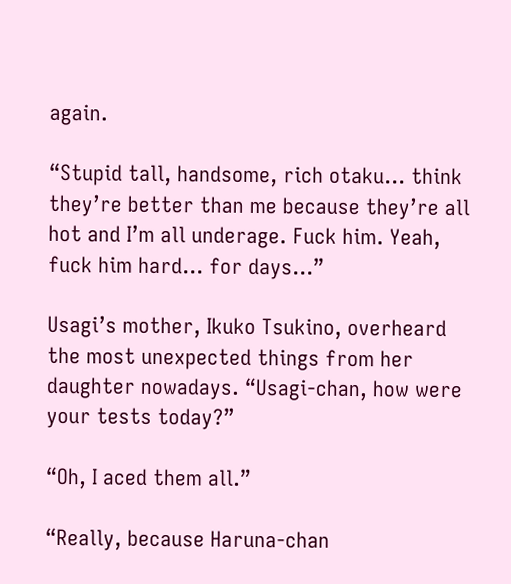again.

“Stupid tall, handsome, rich otaku… think they’re better than me because they’re all hot and I’m all underage. Fuck him. Yeah, fuck him hard… for days…”

Usagi’s mother, Ikuko Tsukino, overheard the most unexpected things from her daughter nowadays. “Usagi-chan, how were your tests today?”

“Oh, I aced them all.”

“Really, because Haruna-chan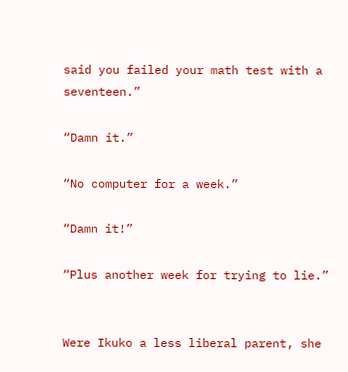said you failed your math test with a seventeen.”

“Damn it.”

“No computer for a week.”

“Damn it!”

“Plus another week for trying to lie.”


Were Ikuko a less liberal parent, she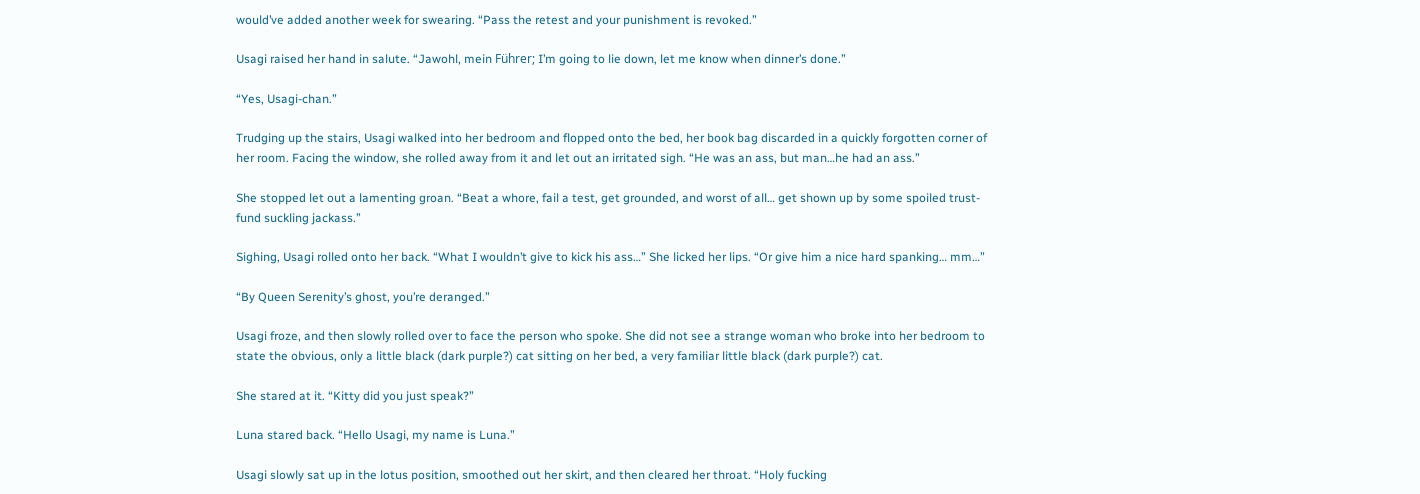would’ve added another week for swearing. “Pass the retest and your punishment is revoked.”

Usagi raised her hand in salute. “Jawohl, mein Führer; I’m going to lie down, let me know when dinner’s done.”

“Yes, Usagi-chan.”

Trudging up the stairs, Usagi walked into her bedroom and flopped onto the bed, her book bag discarded in a quickly forgotten corner of her room. Facing the window, she rolled away from it and let out an irritated sigh. “He was an ass, but man…he had an ass.”

She stopped let out a lamenting groan. “Beat a whore, fail a test, get grounded, and worst of all… get shown up by some spoiled trust-fund suckling jackass.”

Sighing, Usagi rolled onto her back. “What I wouldn’t give to kick his ass…” She licked her lips. “Or give him a nice hard spanking… mm…”

“By Queen Serenity’s ghost, you’re deranged.”

Usagi froze, and then slowly rolled over to face the person who spoke. She did not see a strange woman who broke into her bedroom to state the obvious, only a little black (dark purple?) cat sitting on her bed, a very familiar little black (dark purple?) cat.

She stared at it. “Kitty did you just speak?”

Luna stared back. “Hello Usagi, my name is Luna.”

Usagi slowly sat up in the lotus position, smoothed out her skirt, and then cleared her throat. “Holy fucking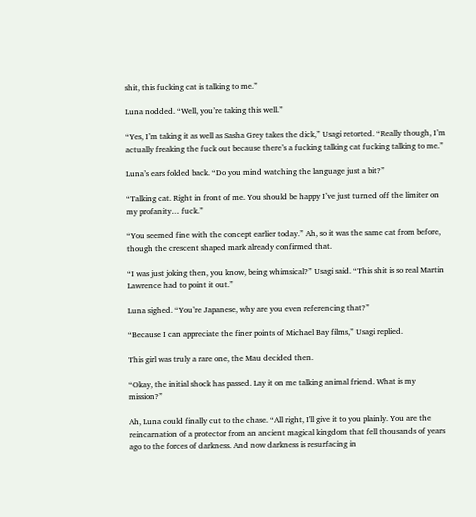shit, this fucking cat is talking to me.”

Luna nodded. “Well, you’re taking this well.”

“Yes, I’m taking it as well as Sasha Grey takes the dick,” Usagi retorted. “Really though, I’m actually freaking the fuck out because there’s a fucking talking cat fucking talking to me.”

Luna’s ears folded back. “Do you mind watching the language just a bit?”

“Talking cat. Right in front of me. You should be happy I’ve just turned off the limiter on my profanity… fuck.”

“You seemed fine with the concept earlier today.” Ah, so it was the same cat from before, though the crescent shaped mark already confirmed that.

“I was just joking then, you know, being whimsical?” Usagi said. “This shit is so real Martin Lawrence had to point it out.”

Luna sighed. “You’re Japanese, why are you even referencing that?”

“Because I can appreciate the finer points of Michael Bay films,” Usagi replied.

This girl was truly a rare one, the Mau decided then.

“Okay, the initial shock has passed. Lay it on me talking animal friend. What is my mission?”

Ah, Luna could finally cut to the chase. “All right, I'll give it to you plainly. You are the reincarnation of a protector from an ancient magical kingdom that fell thousands of years ago to the forces of darkness. And now darkness is resurfacing in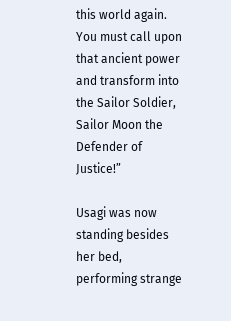this world again. You must call upon that ancient power and transform into the Sailor Soldier, Sailor Moon the Defender of Justice!”

Usagi was now standing besides her bed, performing strange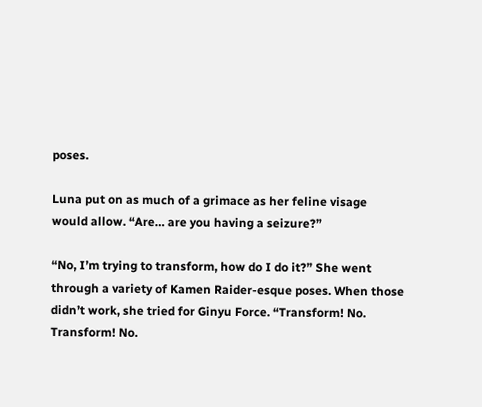poses.

Luna put on as much of a grimace as her feline visage would allow. “Are… are you having a seizure?”

“No, I’m trying to transform, how do I do it?” She went through a variety of Kamen Raider-esque poses. When those didn’t work, she tried for Ginyu Force. “Transform! No. Transform! No.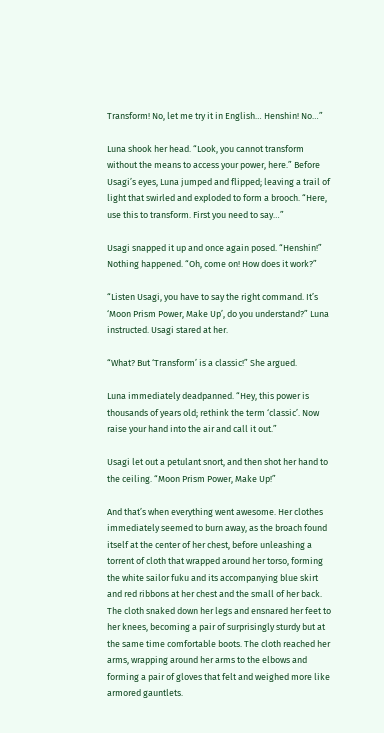Transform! No, let me try it in English… Henshin! No…”

Luna shook her head. “Look, you cannot transform without the means to access your power, here.” Before Usagi’s eyes, Luna jumped and flipped; leaving a trail of light that swirled and exploded to form a brooch. “Here, use this to transform. First you need to say…”

Usagi snapped it up and once again posed. “Henshin!” Nothing happened. “Oh, come on! How does it work?”

“Listen Usagi, you have to say the right command. It’s ‘Moon Prism Power, Make Up’, do you understand?” Luna instructed. Usagi stared at her.

“What? But ‘Transform’ is a classic!” She argued.

Luna immediately deadpanned. “Hey, this power is thousands of years old; rethink the term ‘classic’. Now raise your hand into the air and call it out.”

Usagi let out a petulant snort, and then shot her hand to the ceiling. “Moon Prism Power, Make Up!”

And that’s when everything went awesome. Her clothes immediately seemed to burn away, as the broach found itself at the center of her chest, before unleashing a torrent of cloth that wrapped around her torso, forming the white sailor fuku and its accompanying blue skirt and red ribbons at her chest and the small of her back. The cloth snaked down her legs and ensnared her feet to her knees, becoming a pair of surprisingly sturdy but at the same time comfortable boots. The cloth reached her arms, wrapping around her arms to the elbows and forming a pair of gloves that felt and weighed more like armored gauntlets.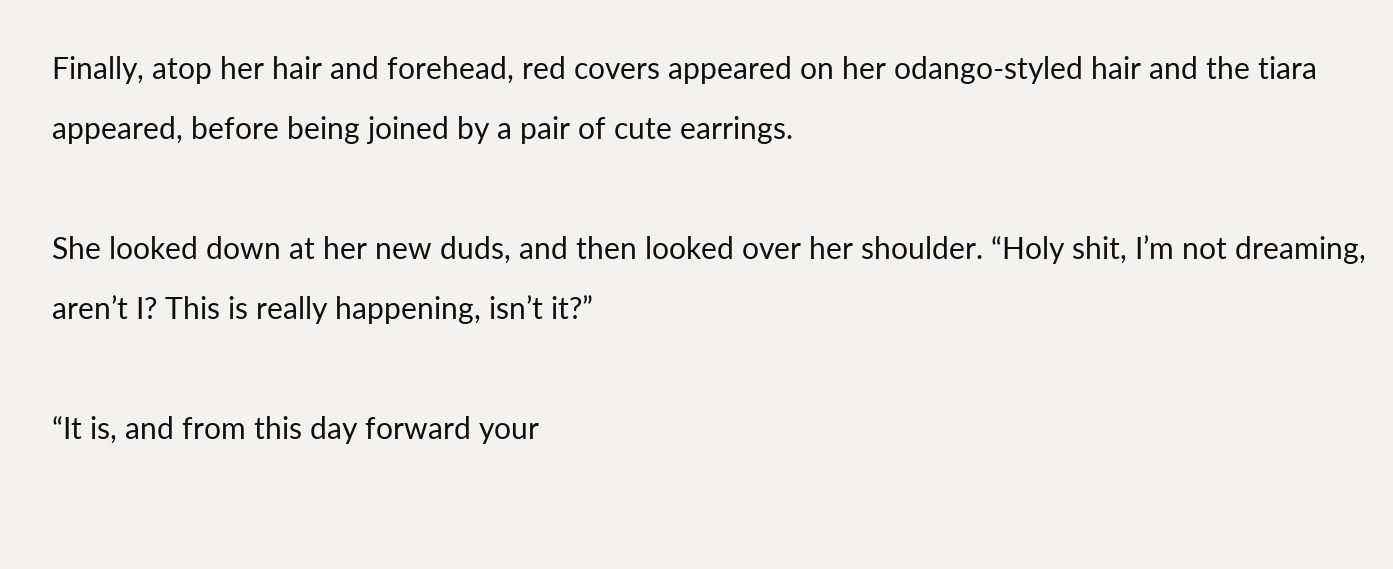Finally, atop her hair and forehead, red covers appeared on her odango-styled hair and the tiara appeared, before being joined by a pair of cute earrings.

She looked down at her new duds, and then looked over her shoulder. “Holy shit, I’m not dreaming, aren’t I? This is really happening, isn’t it?”

“It is, and from this day forward your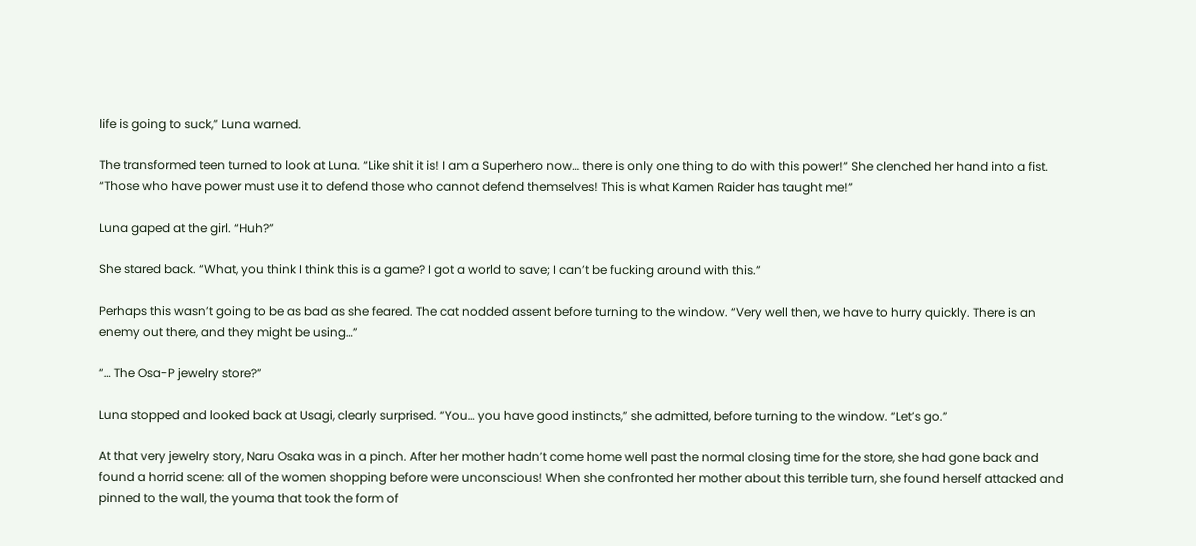life is going to suck,” Luna warned.

The transformed teen turned to look at Luna. “Like shit it is! I am a Superhero now… there is only one thing to do with this power!” She clenched her hand into a fist. “Those who have power must use it to defend those who cannot defend themselves! This is what Kamen Raider has taught me!”

Luna gaped at the girl. “Huh?”

She stared back. “What, you think I think this is a game? I got a world to save; I can’t be fucking around with this.”

Perhaps this wasn’t going to be as bad as she feared. The cat nodded assent before turning to the window. “Very well then, we have to hurry quickly. There is an enemy out there, and they might be using…”

“… The Osa-P jewelry store?”

Luna stopped and looked back at Usagi, clearly surprised. “You… you have good instincts,” she admitted, before turning to the window. “Let’s go.”

At that very jewelry story, Naru Osaka was in a pinch. After her mother hadn’t come home well past the normal closing time for the store, she had gone back and found a horrid scene: all of the women shopping before were unconscious! When she confronted her mother about this terrible turn, she found herself attacked and pinned to the wall, the youma that took the form of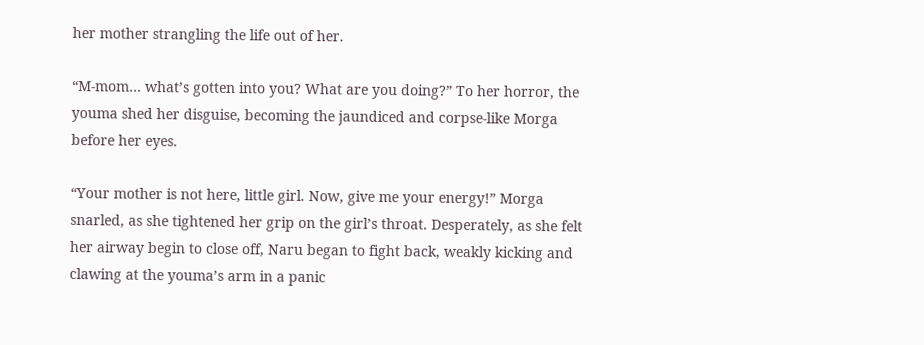her mother strangling the life out of her.

“M-mom… what’s gotten into you? What are you doing?” To her horror, the youma shed her disguise, becoming the jaundiced and corpse-like Morga before her eyes.

“Your mother is not here, little girl. Now, give me your energy!” Morga snarled, as she tightened her grip on the girl’s throat. Desperately, as she felt her airway begin to close off, Naru began to fight back, weakly kicking and clawing at the youma’s arm in a panic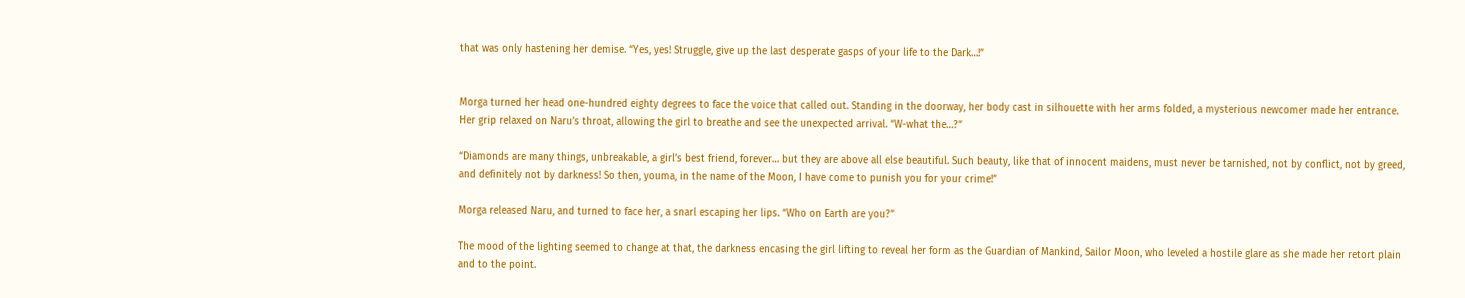that was only hastening her demise. “Yes, yes! Struggle, give up the last desperate gasps of your life to the Dark…!”


Morga turned her head one-hundred eighty degrees to face the voice that called out. Standing in the doorway, her body cast in silhouette with her arms folded, a mysterious newcomer made her entrance. Her grip relaxed on Naru’s throat, allowing the girl to breathe and see the unexpected arrival. “W-what the…?”

“Diamonds are many things, unbreakable, a girl’s best friend, forever… but they are above all else beautiful. Such beauty, like that of innocent maidens, must never be tarnished, not by conflict, not by greed, and definitely not by darkness! So then, youma, in the name of the Moon, I have come to punish you for your crime!”

Morga released Naru, and turned to face her, a snarl escaping her lips. “Who on Earth are you?”

The mood of the lighting seemed to change at that, the darkness encasing the girl lifting to reveal her form as the Guardian of Mankind, Sailor Moon, who leveled a hostile glare as she made her retort plain and to the point.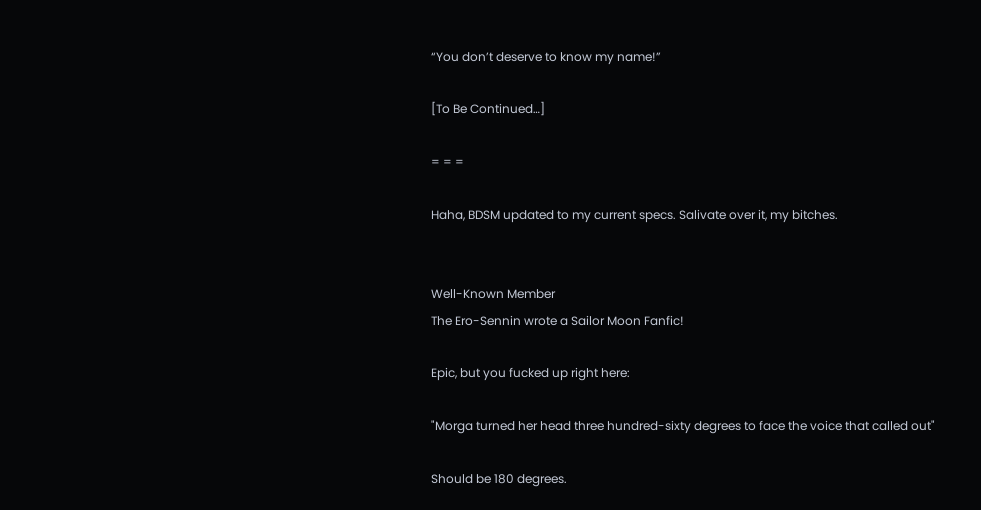“You don’t deserve to know my name!”

[To Be Continued…]

= = =

Haha, BDSM updated to my current specs. Salivate over it, my bitches.


Well-Known Member
The Ero-Sennin wrote a Sailor Moon Fanfic!

Epic, but you fucked up right here:

"Morga turned her head three hundred-sixty degrees to face the voice that called out"

Should be 180 degrees.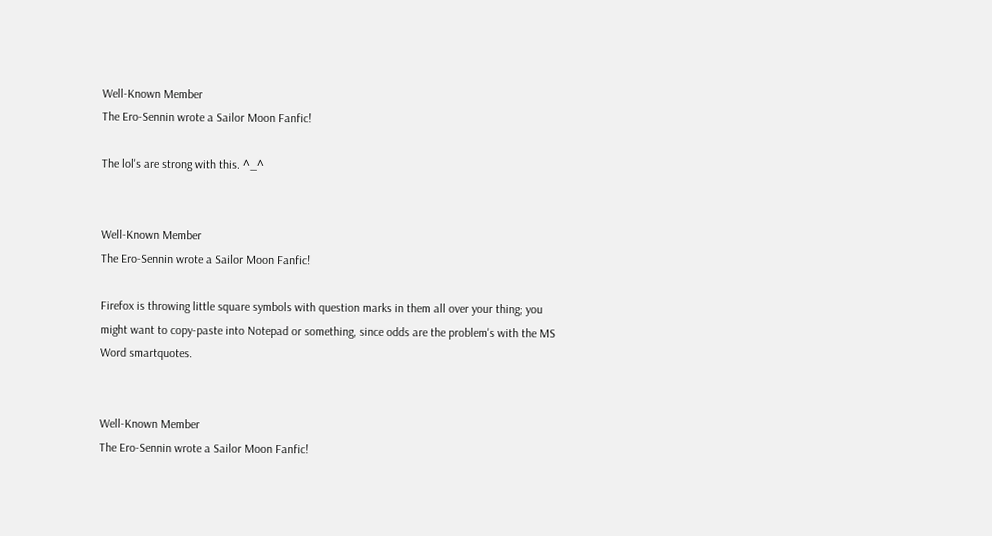Well-Known Member
The Ero-Sennin wrote a Sailor Moon Fanfic!

The lol's are strong with this. ^_^


Well-Known Member
The Ero-Sennin wrote a Sailor Moon Fanfic!

Firefox is throwing little square symbols with question marks in them all over your thing; you might want to copy-paste into Notepad or something, since odds are the problem's with the MS Word smartquotes.


Well-Known Member
The Ero-Sennin wrote a Sailor Moon Fanfic!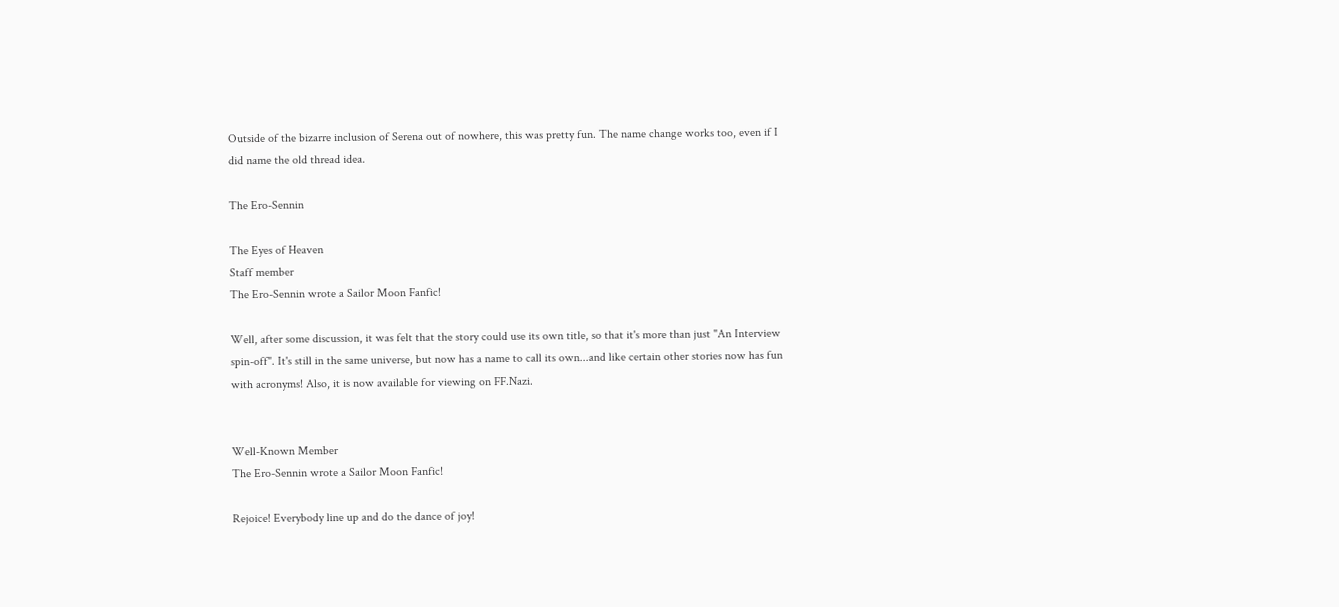Outside of the bizarre inclusion of Serena out of nowhere, this was pretty fun. The name change works too, even if I did name the old thread idea.

The Ero-Sennin

The Eyes of Heaven
Staff member
The Ero-Sennin wrote a Sailor Moon Fanfic!

Well, after some discussion, it was felt that the story could use its own title, so that it's more than just "An Interview spin-off". It's still in the same universe, but now has a name to call its own...and like certain other stories now has fun with acronyms! Also, it is now available for viewing on FF.Nazi.


Well-Known Member
The Ero-Sennin wrote a Sailor Moon Fanfic!

Rejoice! Everybody line up and do the dance of joy!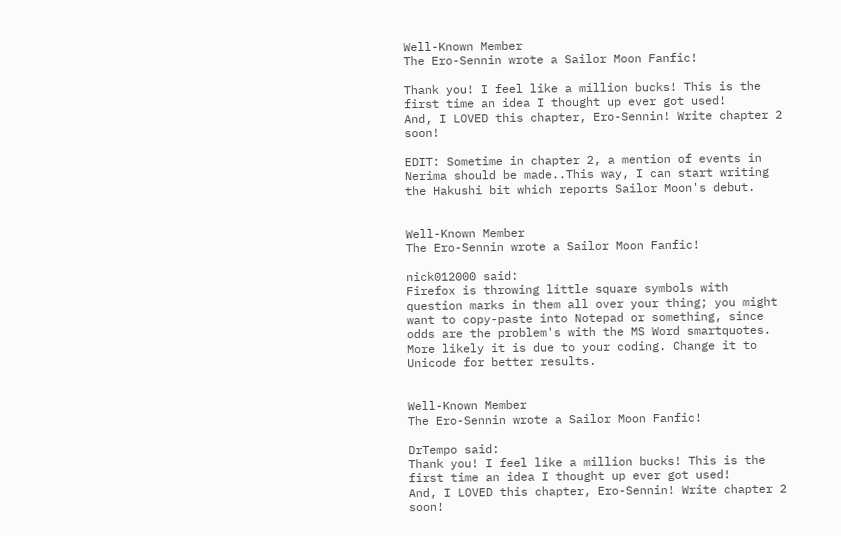Well-Known Member
The Ero-Sennin wrote a Sailor Moon Fanfic!

Thank you! I feel like a million bucks! This is the first time an idea I thought up ever got used!
And, I LOVED this chapter, Ero-Sennin! Write chapter 2 soon!

EDIT: Sometime in chapter 2, a mention of events in Nerima should be made..This way, I can start writing the Hakushi bit which reports Sailor Moon's debut.


Well-Known Member
The Ero-Sennin wrote a Sailor Moon Fanfic!

nick012000 said:
Firefox is throwing little square symbols with question marks in them all over your thing; you might want to copy-paste into Notepad or something, since odds are the problem's with the MS Word smartquotes.
More likely it is due to your coding. Change it to Unicode for better results.


Well-Known Member
The Ero-Sennin wrote a Sailor Moon Fanfic!

DrTempo said:
Thank you! I feel like a million bucks! This is the first time an idea I thought up ever got used!
And, I LOVED this chapter, Ero-Sennin! Write chapter 2 soon!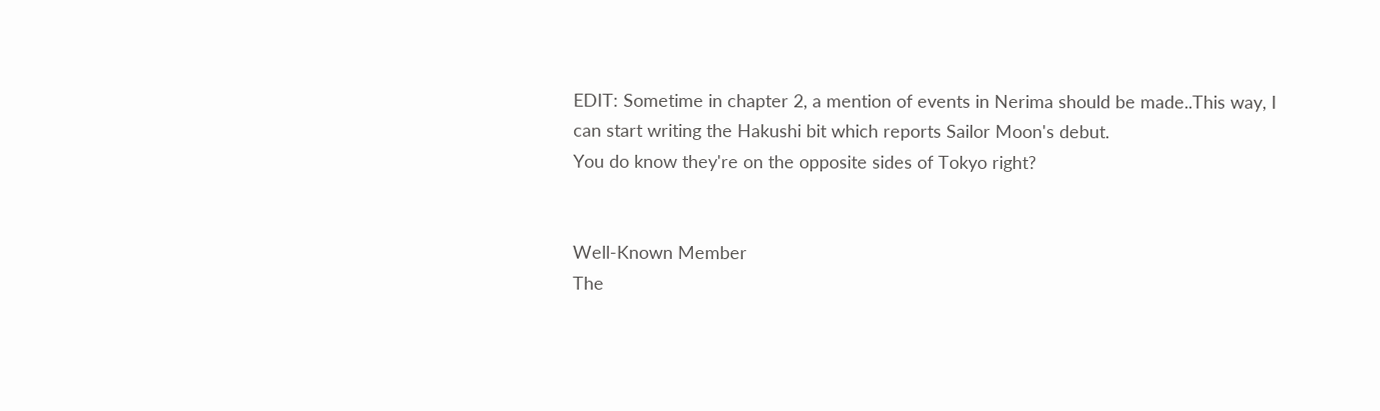EDIT: Sometime in chapter 2, a mention of events in Nerima should be made..This way, I can start writing the Hakushi bit which reports Sailor Moon's debut.
You do know they're on the opposite sides of Tokyo right?


Well-Known Member
The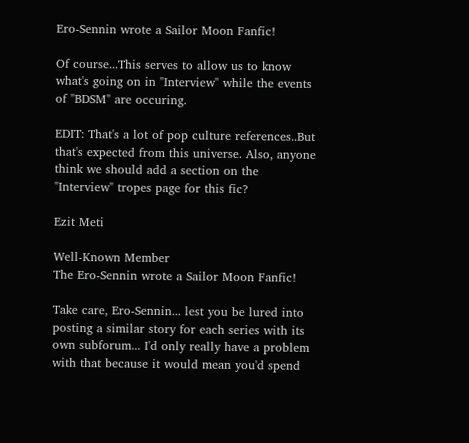Ero-Sennin wrote a Sailor Moon Fanfic!

Of course...This serves to allow us to know what's going on in "Interview" while the events of "BDSM" are occuring.

EDIT: That's a lot of pop culture references..But that's expected from this universe. Also, anyone think we should add a section on the "Interview" tropes page for this fic?

Ezit Meti

Well-Known Member
The Ero-Sennin wrote a Sailor Moon Fanfic!

Take care, Ero-Sennin... lest you be lured into posting a similar story for each series with its own subforum... I'd only really have a problem with that because it would mean you'd spend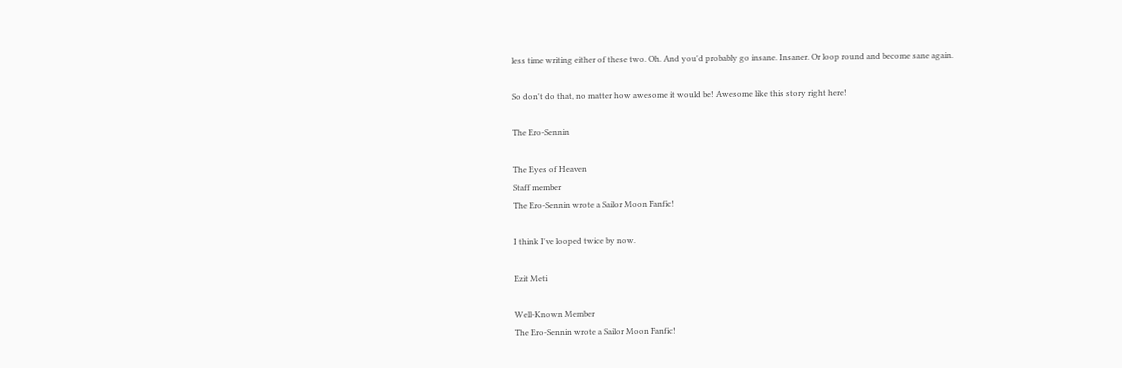less time writing either of these two. Oh. And you'd probably go insane. Insaner. Or loop round and become sane again.

So don't do that, no matter how awesome it would be! Awesome like this story right here!

The Ero-Sennin

The Eyes of Heaven
Staff member
The Ero-Sennin wrote a Sailor Moon Fanfic!

I think I've looped twice by now.

Ezit Meti

Well-Known Member
The Ero-Sennin wrote a Sailor Moon Fanfic!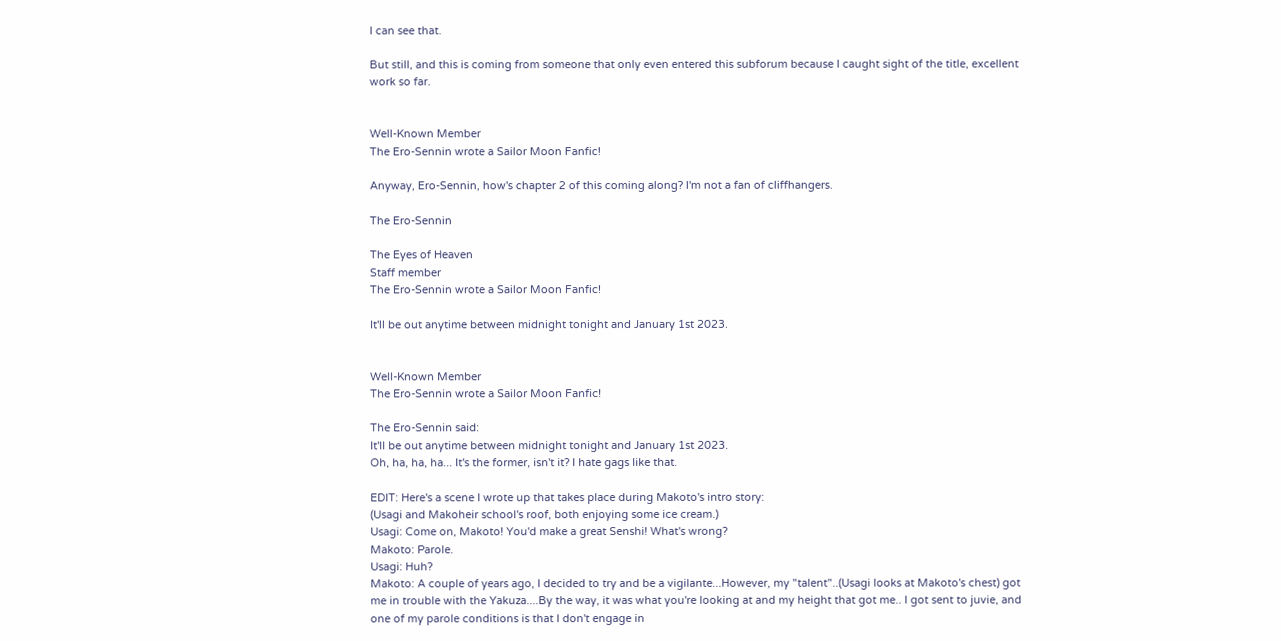I can see that.

But still, and this is coming from someone that only even entered this subforum because I caught sight of the title, excellent work so far.


Well-Known Member
The Ero-Sennin wrote a Sailor Moon Fanfic!

Anyway, Ero-Sennin, how's chapter 2 of this coming along? I'm not a fan of cliffhangers.

The Ero-Sennin

The Eyes of Heaven
Staff member
The Ero-Sennin wrote a Sailor Moon Fanfic!

It'll be out anytime between midnight tonight and January 1st 2023.


Well-Known Member
The Ero-Sennin wrote a Sailor Moon Fanfic!

The Ero-Sennin said:
It'll be out anytime between midnight tonight and January 1st 2023.
Oh, ha, ha, ha... It's the former, isn't it? I hate gags like that.

EDIT: Here's a scene I wrote up that takes place during Makoto's intro story:
(Usagi and Makoheir school's roof, both enjoying some ice cream.)
Usagi: Come on, Makoto! You'd make a great Senshi! What's wrong?
Makoto: Parole.
Usagi: Huh?
Makoto: A couple of years ago, I decided to try and be a vigilante...However, my "talent"..(Usagi looks at Makoto's chest) got me in trouble with the Yakuza....By the way, it was what you're looking at and my height that got me.. I got sent to juvie, and one of my parole conditions is that I don't engage in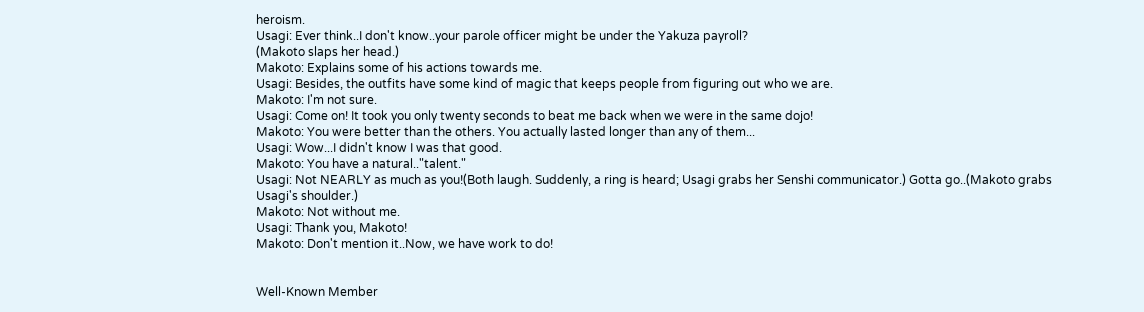heroism.
Usagi: Ever think..I don't know..your parole officer might be under the Yakuza payroll?
(Makoto slaps her head.)
Makoto: Explains some of his actions towards me.
Usagi: Besides, the outfits have some kind of magic that keeps people from figuring out who we are.
Makoto: I'm not sure.
Usagi: Come on! It took you only twenty seconds to beat me back when we were in the same dojo!
Makoto: You were better than the others. You actually lasted longer than any of them...
Usagi: Wow...I didn't know I was that good.
Makoto: You have a natural.."talent."
Usagi: Not NEARLY as much as you!(Both laugh. Suddenly, a ring is heard; Usagi grabs her Senshi communicator.) Gotta go..(Makoto grabs Usagi's shoulder.)
Makoto: Not without me.
Usagi: Thank you, Makoto!
Makoto: Don't mention it..Now, we have work to do!


Well-Known Member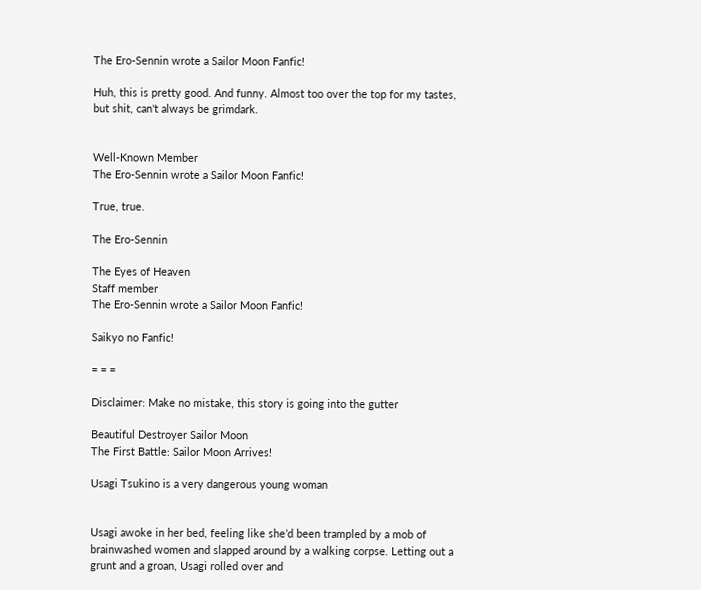The Ero-Sennin wrote a Sailor Moon Fanfic!

Huh, this is pretty good. And funny. Almost too over the top for my tastes, but shit, can't always be grimdark.


Well-Known Member
The Ero-Sennin wrote a Sailor Moon Fanfic!

True, true.

The Ero-Sennin

The Eyes of Heaven
Staff member
The Ero-Sennin wrote a Sailor Moon Fanfic!

Saikyo no Fanfic!

= = =

Disclaimer: Make no mistake, this story is going into the gutter

Beautiful Destroyer Sailor Moon
The First Battle: Sailor Moon Arrives!

Usagi Tsukino is a very dangerous young woman


Usagi awoke in her bed, feeling like she’d been trampled by a mob of brainwashed women and slapped around by a walking corpse. Letting out a grunt and a groan, Usagi rolled over and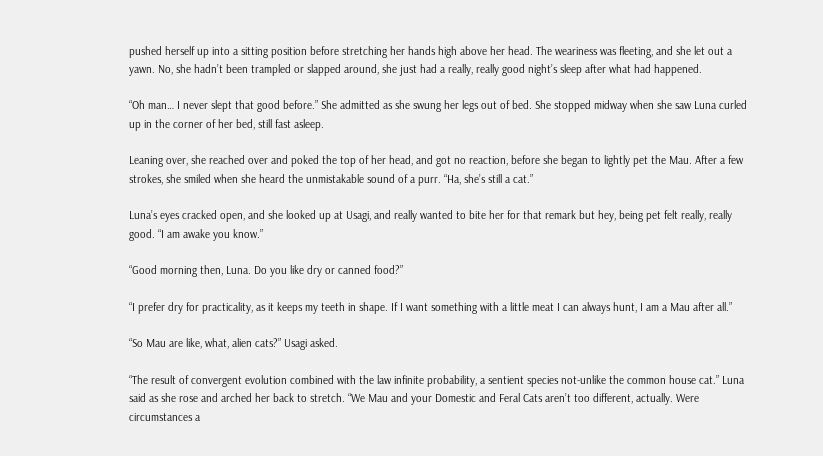pushed herself up into a sitting position before stretching her hands high above her head. The weariness was fleeting, and she let out a yawn. No, she hadn’t been trampled or slapped around, she just had a really, really good night’s sleep after what had happened.

“Oh man… I never slept that good before.” She admitted as she swung her legs out of bed. She stopped midway when she saw Luna curled up in the corner of her bed, still fast asleep.

Leaning over, she reached over and poked the top of her head, and got no reaction, before she began to lightly pet the Mau. After a few strokes, she smiled when she heard the unmistakable sound of a purr. “Ha, she’s still a cat.”

Luna’s eyes cracked open, and she looked up at Usagi, and really wanted to bite her for that remark but hey, being pet felt really, really good. “I am awake you know.”

“Good morning then, Luna. Do you like dry or canned food?”

“I prefer dry for practicality, as it keeps my teeth in shape. If I want something with a little meat I can always hunt, I am a Mau after all.”

“So Mau are like, what, alien cats?” Usagi asked.

“The result of convergent evolution combined with the law infinite probability, a sentient species not-unlike the common house cat.” Luna said as she rose and arched her back to stretch. “We Mau and your Domestic and Feral Cats aren’t too different, actually. Were circumstances a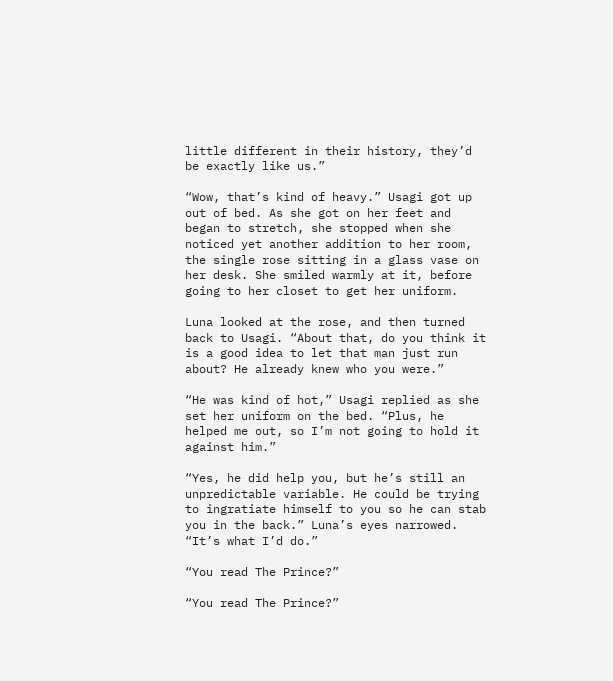little different in their history, they’d be exactly like us.”

“Wow, that’s kind of heavy.” Usagi got up out of bed. As she got on her feet and began to stretch, she stopped when she noticed yet another addition to her room, the single rose sitting in a glass vase on her desk. She smiled warmly at it, before going to her closet to get her uniform.

Luna looked at the rose, and then turned back to Usagi. “About that, do you think it is a good idea to let that man just run about? He already knew who you were.”

“He was kind of hot,” Usagi replied as she set her uniform on the bed. “Plus, he helped me out, so I’m not going to hold it against him.”

“Yes, he did help you, but he’s still an unpredictable variable. He could be trying to ingratiate himself to you so he can stab you in the back.” Luna’s eyes narrowed. “It’s what I’d do.”

“You read The Prince?”

“You read The Prince?”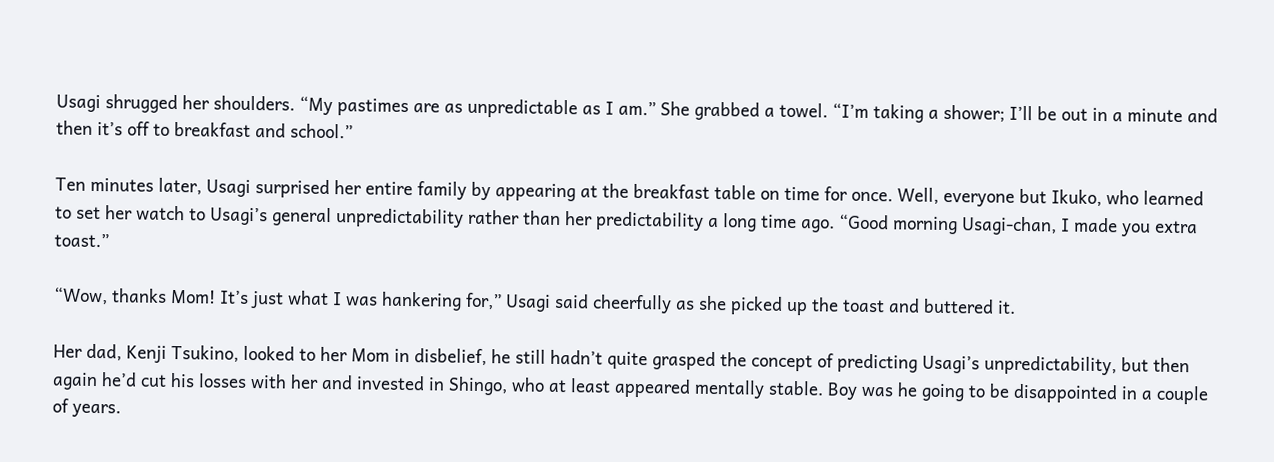Usagi shrugged her shoulders. “My pastimes are as unpredictable as I am.” She grabbed a towel. “I’m taking a shower; I’ll be out in a minute and then it’s off to breakfast and school.”

Ten minutes later, Usagi surprised her entire family by appearing at the breakfast table on time for once. Well, everyone but Ikuko, who learned to set her watch to Usagi’s general unpredictability rather than her predictability a long time ago. “Good morning Usagi-chan, I made you extra toast.”

“Wow, thanks Mom! It’s just what I was hankering for,” Usagi said cheerfully as she picked up the toast and buttered it.

Her dad, Kenji Tsukino, looked to her Mom in disbelief, he still hadn’t quite grasped the concept of predicting Usagi’s unpredictability, but then again he’d cut his losses with her and invested in Shingo, who at least appeared mentally stable. Boy was he going to be disappointed in a couple of years.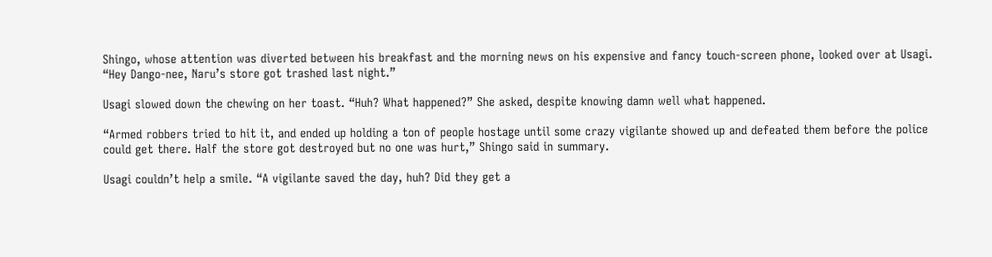Shingo, whose attention was diverted between his breakfast and the morning news on his expensive and fancy touch-screen phone, looked over at Usagi. “Hey Dango-nee, Naru’s store got trashed last night.”

Usagi slowed down the chewing on her toast. “Huh? What happened?” She asked, despite knowing damn well what happened.

“Armed robbers tried to hit it, and ended up holding a ton of people hostage until some crazy vigilante showed up and defeated them before the police could get there. Half the store got destroyed but no one was hurt,” Shingo said in summary.

Usagi couldn’t help a smile. “A vigilante saved the day, huh? Did they get a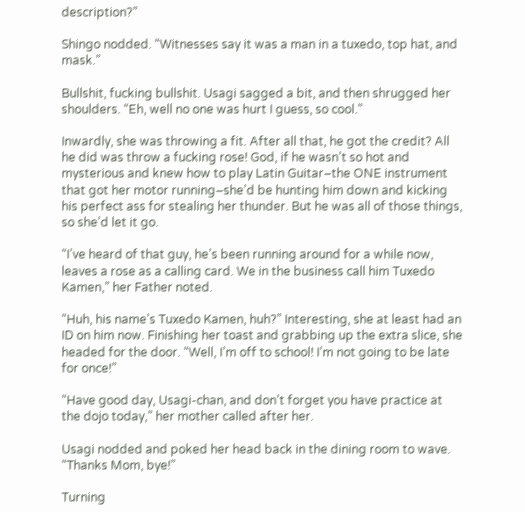description?”

Shingo nodded. “Witnesses say it was a man in a tuxedo, top hat, and mask.”

Bullshit, fucking bullshit. Usagi sagged a bit, and then shrugged her shoulders. “Eh, well no one was hurt I guess, so cool.”

Inwardly, she was throwing a fit. After all that, he got the credit? All he did was throw a fucking rose! God, if he wasn’t so hot and mysterious and knew how to play Latin Guitar–the ONE instrument that got her motor running–she’d be hunting him down and kicking his perfect ass for stealing her thunder. But he was all of those things, so she’d let it go.

“I’ve heard of that guy, he’s been running around for a while now, leaves a rose as a calling card. We in the business call him Tuxedo Kamen,” her Father noted.

“Huh, his name’s Tuxedo Kamen, huh?” Interesting, she at least had an ID on him now. Finishing her toast and grabbing up the extra slice, she headed for the door. “Well, I’m off to school! I’m not going to be late for once!”

“Have good day, Usagi-chan, and don’t forget you have practice at the dojo today,” her mother called after her.

Usagi nodded and poked her head back in the dining room to wave. “Thanks Mom, bye!”

Turning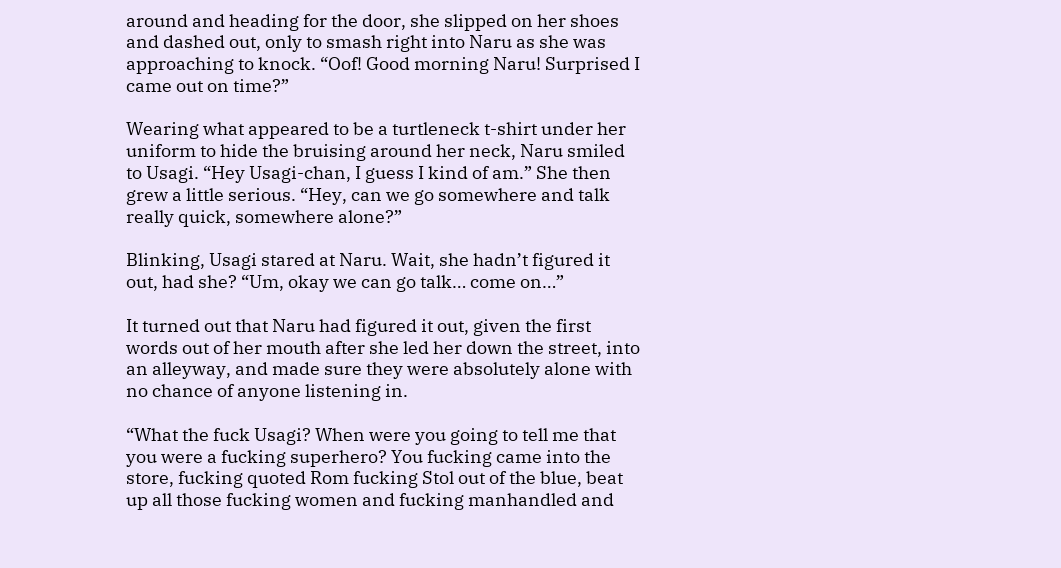around and heading for the door, she slipped on her shoes and dashed out, only to smash right into Naru as she was approaching to knock. “Oof! Good morning Naru! Surprised I came out on time?”

Wearing what appeared to be a turtleneck t-shirt under her uniform to hide the bruising around her neck, Naru smiled to Usagi. “Hey Usagi-chan, I guess I kind of am.” She then grew a little serious. “Hey, can we go somewhere and talk really quick, somewhere alone?”

Blinking, Usagi stared at Naru. Wait, she hadn’t figured it out, had she? “Um, okay we can go talk… come on…”

It turned out that Naru had figured it out, given the first words out of her mouth after she led her down the street, into an alleyway, and made sure they were absolutely alone with no chance of anyone listening in.

“What the fuck Usagi? When were you going to tell me that you were a fucking superhero? You fucking came into the store, fucking quoted Rom fucking Stol out of the blue, beat up all those fucking women and fucking manhandled and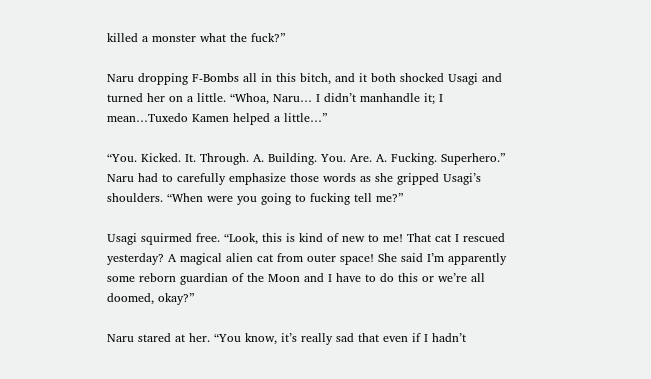killed a monster what the fuck?”

Naru dropping F-Bombs all in this bitch, and it both shocked Usagi and turned her on a little. “Whoa, Naru… I didn’t manhandle it; I mean…Tuxedo Kamen helped a little…”

“You. Kicked. It. Through. A. Building. You. Are. A. Fucking. Superhero.” Naru had to carefully emphasize those words as she gripped Usagi’s shoulders. “When were you going to fucking tell me?”

Usagi squirmed free. “Look, this is kind of new to me! That cat I rescued yesterday? A magical alien cat from outer space! She said I’m apparently some reborn guardian of the Moon and I have to do this or we’re all doomed, okay?”

Naru stared at her. “You know, it’s really sad that even if I hadn’t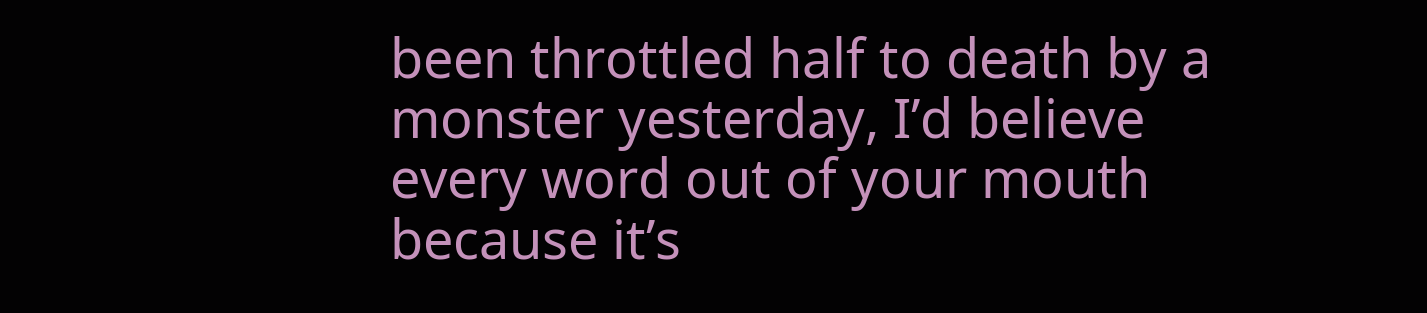been throttled half to death by a monster yesterday, I’d believe every word out of your mouth because it’s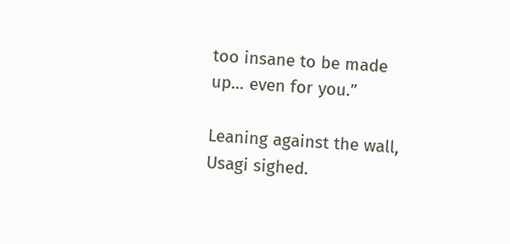too insane to be made up… even for you.”

Leaning against the wall, Usagi sighed.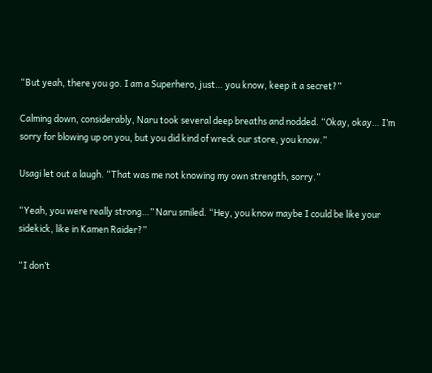“But yeah, there you go. I am a Superhero, just… you know, keep it a secret?”

Calming down, considerably, Naru took several deep breaths and nodded. “Okay, okay… I’m sorry for blowing up on you, but you did kind of wreck our store, you know.”

Usagi let out a laugh. “That was me not knowing my own strength, sorry.”

“Yeah, you were really strong…” Naru smiled. “Hey, you know maybe I could be like your sidekick, like in Kamen Raider?”

“I don’t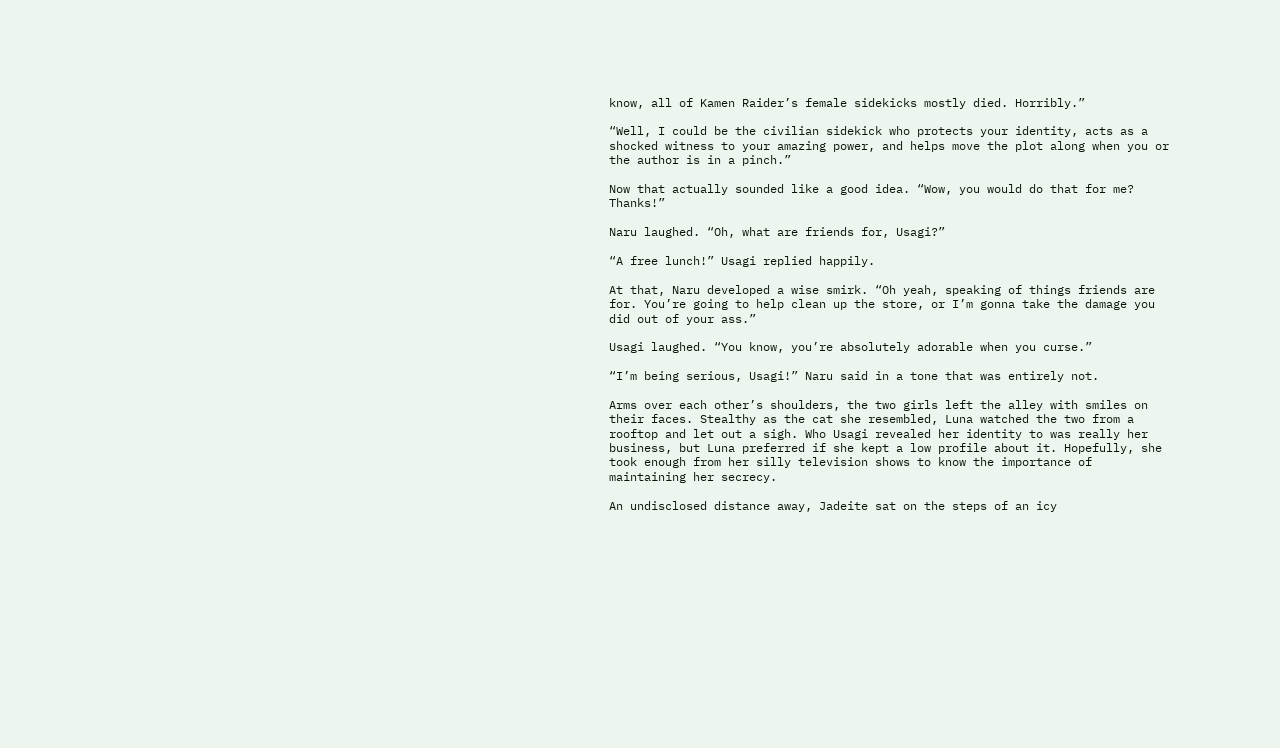know, all of Kamen Raider’s female sidekicks mostly died. Horribly.”

“Well, I could be the civilian sidekick who protects your identity, acts as a shocked witness to your amazing power, and helps move the plot along when you or the author is in a pinch.”

Now that actually sounded like a good idea. “Wow, you would do that for me? Thanks!”

Naru laughed. “Oh, what are friends for, Usagi?”

“A free lunch!” Usagi replied happily.

At that, Naru developed a wise smirk. “Oh yeah, speaking of things friends are for. You’re going to help clean up the store, or I’m gonna take the damage you did out of your ass.”

Usagi laughed. “You know, you’re absolutely adorable when you curse.”

“I’m being serious, Usagi!” Naru said in a tone that was entirely not.

Arms over each other’s shoulders, the two girls left the alley with smiles on their faces. Stealthy as the cat she resembled, Luna watched the two from a rooftop and let out a sigh. Who Usagi revealed her identity to was really her business, but Luna preferred if she kept a low profile about it. Hopefully, she took enough from her silly television shows to know the importance of maintaining her secrecy.

An undisclosed distance away, Jadeite sat on the steps of an icy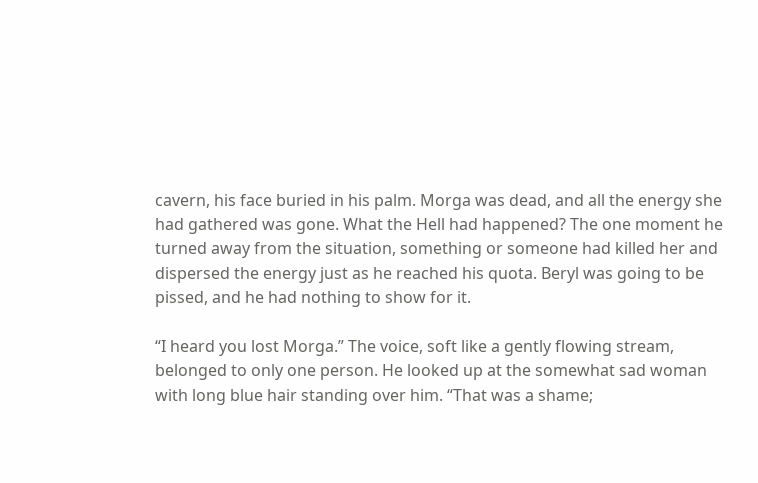cavern, his face buried in his palm. Morga was dead, and all the energy she had gathered was gone. What the Hell had happened? The one moment he turned away from the situation, something or someone had killed her and dispersed the energy just as he reached his quota. Beryl was going to be pissed, and he had nothing to show for it.

“I heard you lost Morga.” The voice, soft like a gently flowing stream, belonged to only one person. He looked up at the somewhat sad woman with long blue hair standing over him. “That was a shame;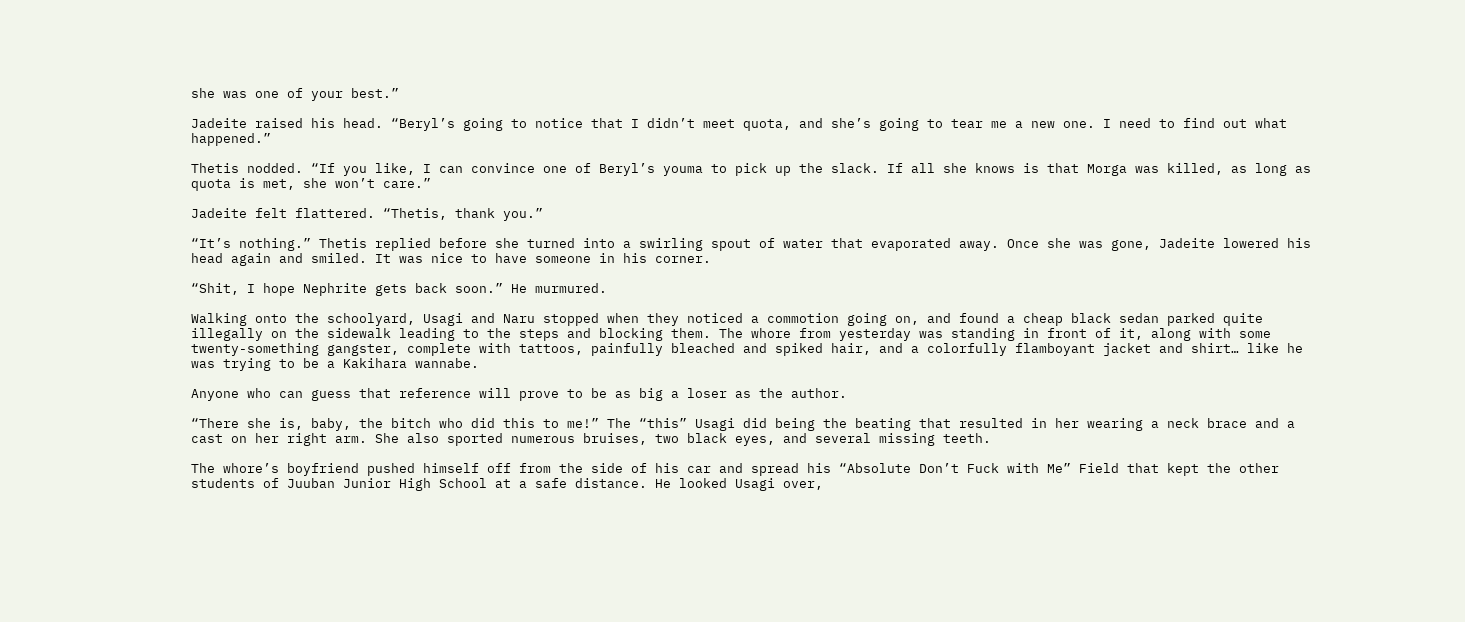she was one of your best.”

Jadeite raised his head. “Beryl’s going to notice that I didn’t meet quota, and she’s going to tear me a new one. I need to find out what happened.”

Thetis nodded. “If you like, I can convince one of Beryl’s youma to pick up the slack. If all she knows is that Morga was killed, as long as quota is met, she won’t care.”

Jadeite felt flattered. “Thetis, thank you.”

“It’s nothing.” Thetis replied before she turned into a swirling spout of water that evaporated away. Once she was gone, Jadeite lowered his head again and smiled. It was nice to have someone in his corner.

“Shit, I hope Nephrite gets back soon.” He murmured.

Walking onto the schoolyard, Usagi and Naru stopped when they noticed a commotion going on, and found a cheap black sedan parked quite illegally on the sidewalk leading to the steps and blocking them. The whore from yesterday was standing in front of it, along with some twenty-something gangster, complete with tattoos, painfully bleached and spiked hair, and a colorfully flamboyant jacket and shirt… like he was trying to be a Kakihara wannabe.

Anyone who can guess that reference will prove to be as big a loser as the author.

“There she is, baby, the bitch who did this to me!” The “this” Usagi did being the beating that resulted in her wearing a neck brace and a cast on her right arm. She also sported numerous bruises, two black eyes, and several missing teeth.

The whore’s boyfriend pushed himself off from the side of his car and spread his “Absolute Don’t Fuck with Me” Field that kept the other students of Juuban Junior High School at a safe distance. He looked Usagi over,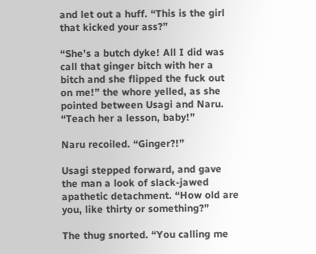and let out a huff. “This is the girl that kicked your ass?”

“She’s a butch dyke! All I did was call that ginger bitch with her a bitch and she flipped the fuck out on me!” the whore yelled, as she pointed between Usagi and Naru. “Teach her a lesson, baby!”

Naru recoiled. “Ginger?!”

Usagi stepped forward, and gave the man a look of slack-jawed apathetic detachment. “How old are you, like thirty or something?”

The thug snorted. “You calling me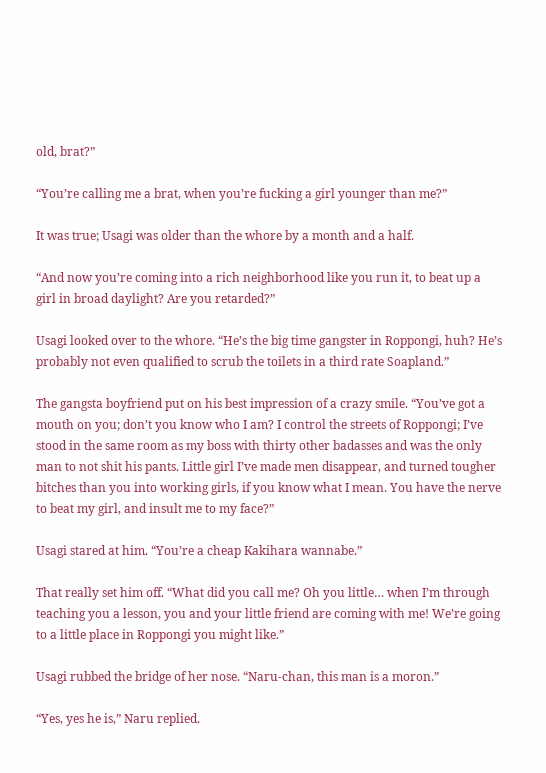old, brat?”

“You’re calling me a brat, when you’re fucking a girl younger than me?”

It was true; Usagi was older than the whore by a month and a half.

“And now you’re coming into a rich neighborhood like you run it, to beat up a girl in broad daylight? Are you retarded?”

Usagi looked over to the whore. “He’s the big time gangster in Roppongi, huh? He’s probably not even qualified to scrub the toilets in a third rate Soapland.”

The gangsta boyfriend put on his best impression of a crazy smile. “You’ve got a mouth on you; don’t you know who I am? I control the streets of Roppongi; I’ve stood in the same room as my boss with thirty other badasses and was the only man to not shit his pants. Little girl I’ve made men disappear, and turned tougher bitches than you into working girls, if you know what I mean. You have the nerve to beat my girl, and insult me to my face?”

Usagi stared at him. “You’re a cheap Kakihara wannabe.”

That really set him off. “What did you call me? Oh you little… when I’m through teaching you a lesson, you and your little friend are coming with me! We’re going to a little place in Roppongi you might like.”

Usagi rubbed the bridge of her nose. “Naru-chan, this man is a moron.”

“Yes, yes he is,” Naru replied.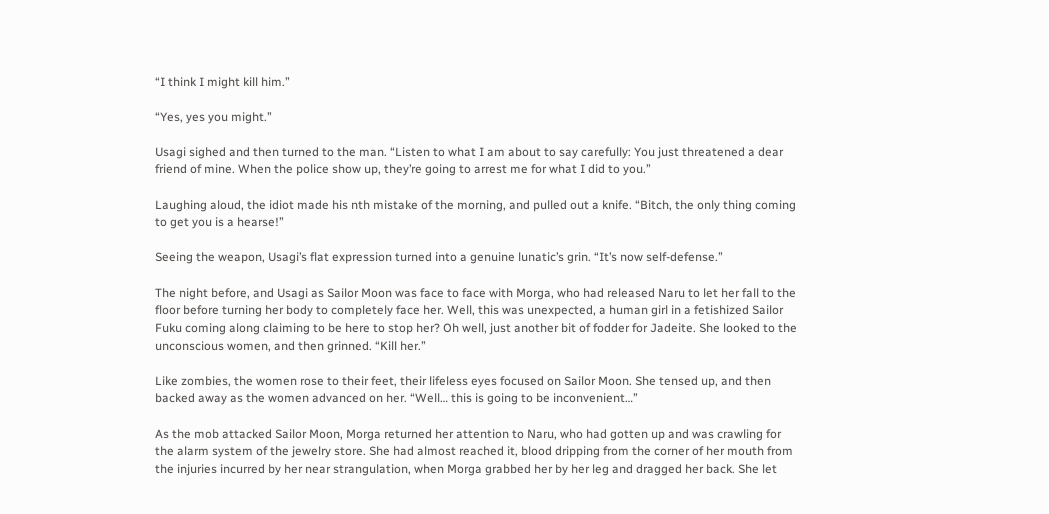“I think I might kill him.”

“Yes, yes you might.”

Usagi sighed and then turned to the man. “Listen to what I am about to say carefully: You just threatened a dear friend of mine. When the police show up, they’re going to arrest me for what I did to you.”

Laughing aloud, the idiot made his nth mistake of the morning, and pulled out a knife. “Bitch, the only thing coming to get you is a hearse!”

Seeing the weapon, Usagi’s flat expression turned into a genuine lunatic’s grin. “It’s now self-defense.”

The night before, and Usagi as Sailor Moon was face to face with Morga, who had released Naru to let her fall to the floor before turning her body to completely face her. Well, this was unexpected, a human girl in a fetishized Sailor Fuku coming along claiming to be here to stop her? Oh well, just another bit of fodder for Jadeite. She looked to the unconscious women, and then grinned. “Kill her.”

Like zombies, the women rose to their feet, their lifeless eyes focused on Sailor Moon. She tensed up, and then backed away as the women advanced on her. “Well… this is going to be inconvenient…”

As the mob attacked Sailor Moon, Morga returned her attention to Naru, who had gotten up and was crawling for the alarm system of the jewelry store. She had almost reached it, blood dripping from the corner of her mouth from the injuries incurred by her near strangulation, when Morga grabbed her by her leg and dragged her back. She let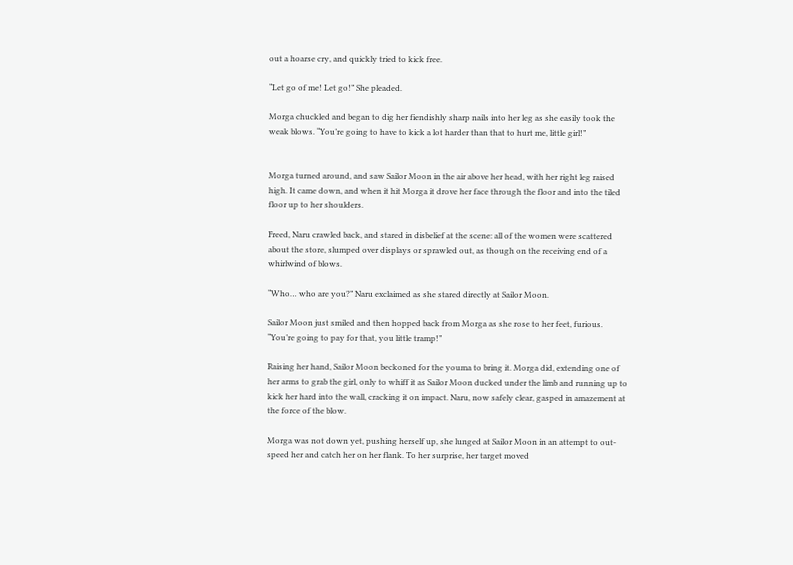out a hoarse cry, and quickly tried to kick free.

“Let go of me! Let go!” She pleaded.

Morga chuckled and began to dig her fiendishly sharp nails into her leg as she easily took the weak blows. “You’re going to have to kick a lot harder than that to hurt me, little girl!”


Morga turned around, and saw Sailor Moon in the air above her head, with her right leg raised high. It came down, and when it hit Morga it drove her face through the floor and into the tiled floor up to her shoulders.

Freed, Naru crawled back, and stared in disbelief at the scene: all of the women were scattered about the store, slumped over displays or sprawled out, as though on the receiving end of a whirlwind of blows.

“Who… who are you?” Naru exclaimed as she stared directly at Sailor Moon.

Sailor Moon just smiled and then hopped back from Morga as she rose to her feet, furious. “You’re going to pay for that, you little tramp!”

Raising her hand, Sailor Moon beckoned for the youma to bring it. Morga did, extending one of her arms to grab the girl, only to whiff it as Sailor Moon ducked under the limb and running up to kick her hard into the wall, cracking it on impact. Naru, now safely clear, gasped in amazement at the force of the blow.

Morga was not down yet, pushing herself up, she lunged at Sailor Moon in an attempt to out-speed her and catch her on her flank. To her surprise, her target moved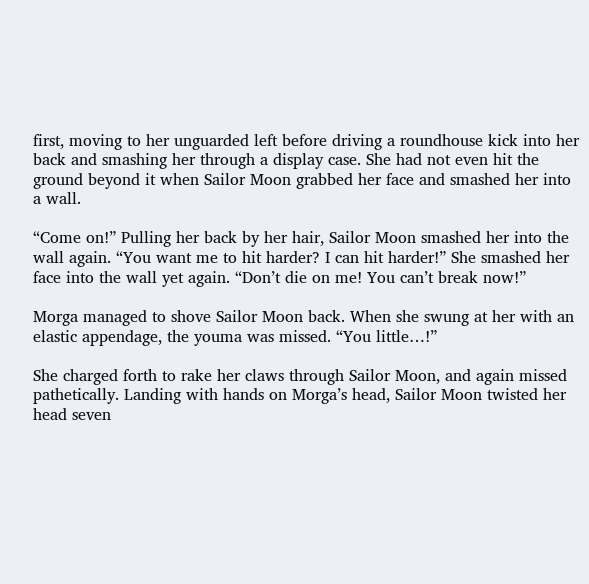first, moving to her unguarded left before driving a roundhouse kick into her back and smashing her through a display case. She had not even hit the ground beyond it when Sailor Moon grabbed her face and smashed her into a wall.

“Come on!” Pulling her back by her hair, Sailor Moon smashed her into the wall again. “You want me to hit harder? I can hit harder!” She smashed her face into the wall yet again. “Don’t die on me! You can’t break now!”

Morga managed to shove Sailor Moon back. When she swung at her with an elastic appendage, the youma was missed. “You little…!”

She charged forth to rake her claws through Sailor Moon, and again missed pathetically. Landing with hands on Morga’s head, Sailor Moon twisted her head seven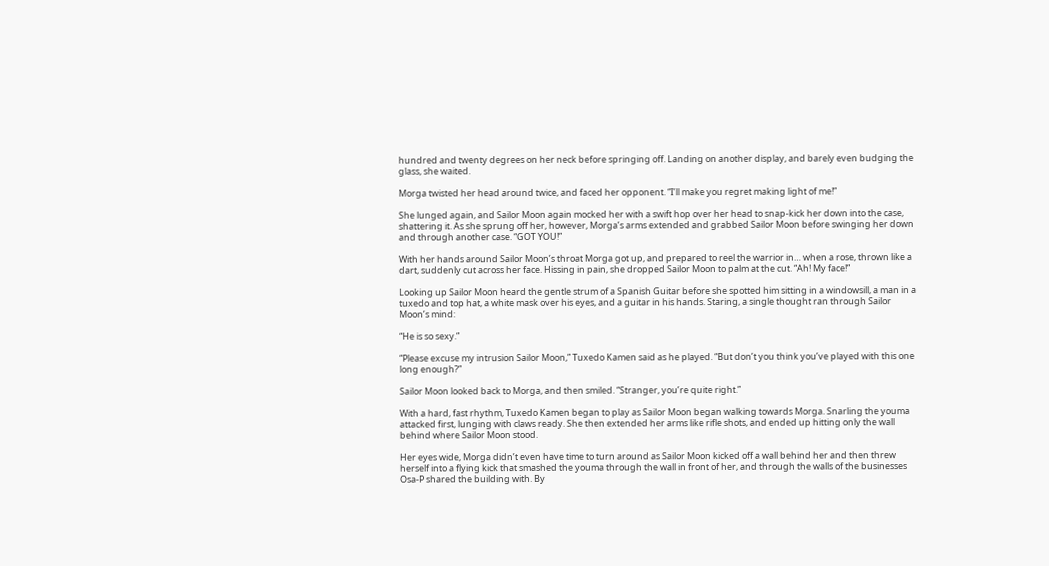hundred and twenty degrees on her neck before springing off. Landing on another display, and barely even budging the glass, she waited.

Morga twisted her head around twice, and faced her opponent. “I’ll make you regret making light of me!”

She lunged again, and Sailor Moon again mocked her with a swift hop over her head to snap-kick her down into the case, shattering it. As she sprung off her, however, Morga’s arms extended and grabbed Sailor Moon before swinging her down and through another case. “GOT YOU!”

With her hands around Sailor Moon’s throat Morga got up, and prepared to reel the warrior in… when a rose, thrown like a dart, suddenly cut across her face. Hissing in pain, she dropped Sailor Moon to palm at the cut. “Ah! My face!”

Looking up Sailor Moon heard the gentle strum of a Spanish Guitar before she spotted him sitting in a windowsill, a man in a tuxedo and top hat, a white mask over his eyes, and a guitar in his hands. Staring, a single thought ran through Sailor Moon’s mind:

“He is so sexy.”

“Please excuse my intrusion Sailor Moon,” Tuxedo Kamen said as he played. “But don’t you think you’ve played with this one long enough?”

Sailor Moon looked back to Morga, and then smiled. “Stranger, you’re quite right.”

With a hard, fast rhythm, Tuxedo Kamen began to play as Sailor Moon began walking towards Morga. Snarling the youma attacked first, lunging with claws ready. She then extended her arms like rifle shots, and ended up hitting only the wall behind where Sailor Moon stood.

Her eyes wide, Morga didn’t even have time to turn around as Sailor Moon kicked off a wall behind her and then threw herself into a flying kick that smashed the youma through the wall in front of her, and through the walls of the businesses Osa-P shared the building with. By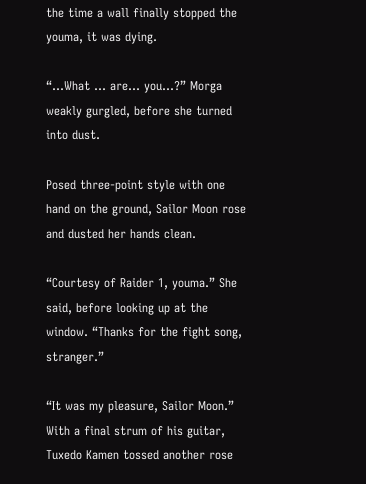the time a wall finally stopped the youma, it was dying.

“…What … are… you…?” Morga weakly gurgled, before she turned into dust.

Posed three-point style with one hand on the ground, Sailor Moon rose and dusted her hands clean.

“Courtesy of Raider 1, youma.” She said, before looking up at the window. “Thanks for the fight song, stranger.”

“It was my pleasure, Sailor Moon.” With a final strum of his guitar, Tuxedo Kamen tossed another rose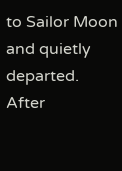to Sailor Moon and quietly departed. After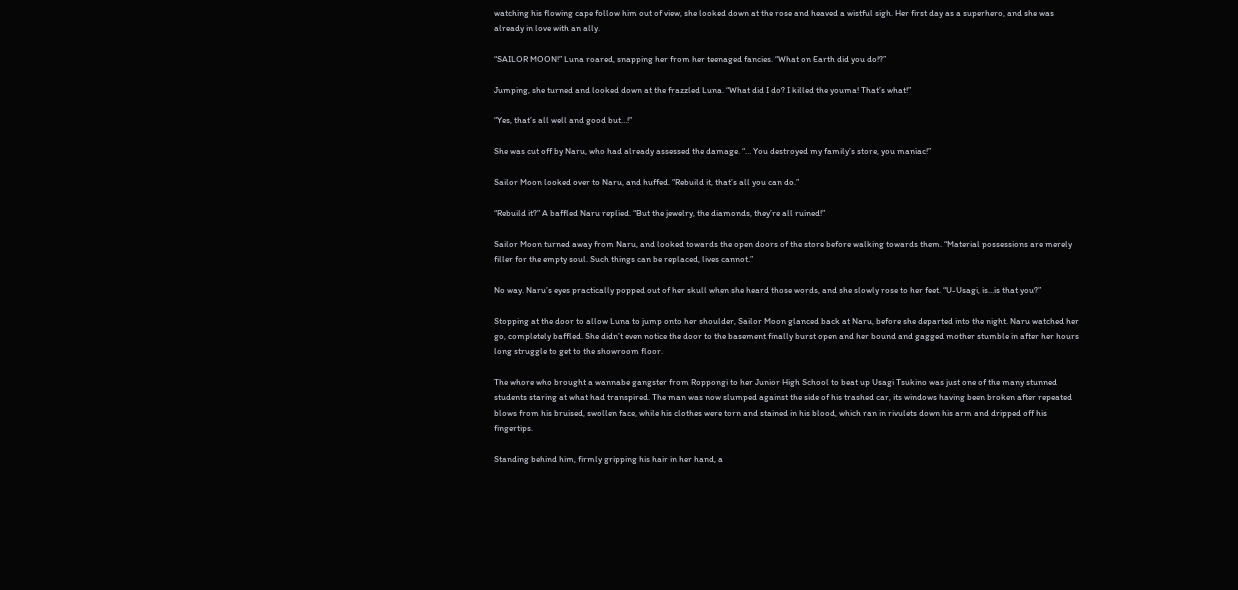watching his flowing cape follow him out of view, she looked down at the rose and heaved a wistful sigh. Her first day as a superhero, and she was already in love with an ally.

“SAILOR MOON!” Luna roared, snapping her from her teenaged fancies. “What on Earth did you do!?”

Jumping, she turned and looked down at the frazzled Luna. “What did I do? I killed the youma! That’s what!”

“Yes, that’s all well and good but…!”

She was cut off by Naru, who had already assessed the damage. “… You destroyed my family’s store, you maniac!”

Sailor Moon looked over to Naru, and huffed. “Rebuild it, that’s all you can do.”

“Rebuild it?” A baffled Naru replied. “But the jewelry, the diamonds, they’re all ruined!”

Sailor Moon turned away from Naru, and looked towards the open doors of the store before walking towards them. “Material possessions are merely filler for the empty soul. Such things can be replaced, lives cannot.”

No way. Naru’s eyes practically popped out of her skull when she heard those words, and she slowly rose to her feet. “U-Usagi, is…is that you?”

Stopping at the door to allow Luna to jump onto her shoulder, Sailor Moon glanced back at Naru, before she departed into the night. Naru watched her go, completely baffled. She didn’t even notice the door to the basement finally burst open and her bound and gagged mother stumble in after her hours long struggle to get to the showroom floor.

The whore who brought a wannabe gangster from Roppongi to her Junior High School to beat up Usagi Tsukino was just one of the many stunned students staring at what had transpired. The man was now slumped against the side of his trashed car, its windows having been broken after repeated blows from his bruised, swollen face, while his clothes were torn and stained in his blood, which ran in rivulets down his arm and dripped off his fingertips.

Standing behind him, firmly gripping his hair in her hand, a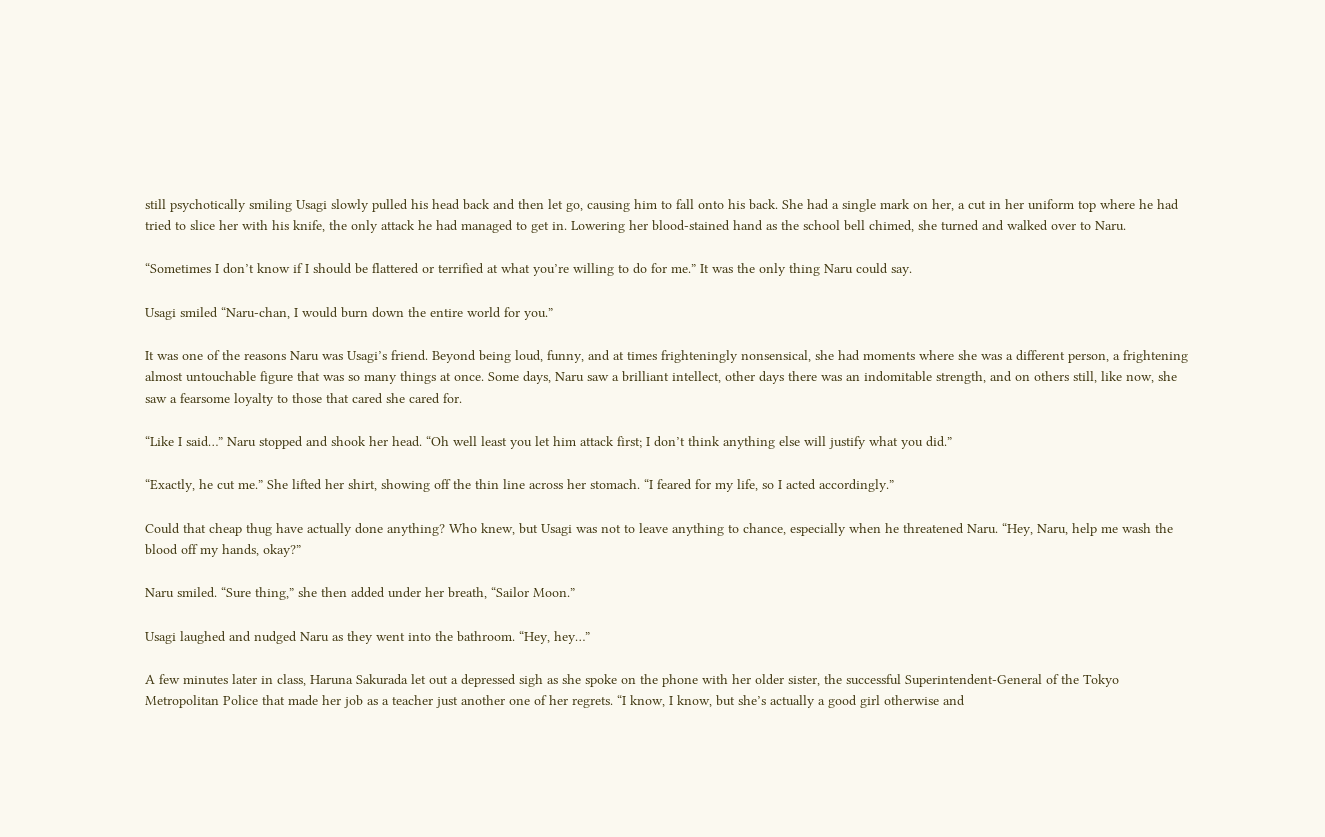still psychotically smiling Usagi slowly pulled his head back and then let go, causing him to fall onto his back. She had a single mark on her, a cut in her uniform top where he had tried to slice her with his knife, the only attack he had managed to get in. Lowering her blood-stained hand as the school bell chimed, she turned and walked over to Naru.

“Sometimes I don’t know if I should be flattered or terrified at what you’re willing to do for me.” It was the only thing Naru could say.

Usagi smiled “Naru-chan, I would burn down the entire world for you.”

It was one of the reasons Naru was Usagi’s friend. Beyond being loud, funny, and at times frighteningly nonsensical, she had moments where she was a different person, a frightening almost untouchable figure that was so many things at once. Some days, Naru saw a brilliant intellect, other days there was an indomitable strength, and on others still, like now, she saw a fearsome loyalty to those that cared she cared for.

“Like I said…” Naru stopped and shook her head. “Oh well least you let him attack first; I don’t think anything else will justify what you did.”

“Exactly, he cut me.” She lifted her shirt, showing off the thin line across her stomach. “I feared for my life, so I acted accordingly.”

Could that cheap thug have actually done anything? Who knew, but Usagi was not to leave anything to chance, especially when he threatened Naru. “Hey, Naru, help me wash the blood off my hands, okay?”

Naru smiled. “Sure thing,” she then added under her breath, “Sailor Moon.”

Usagi laughed and nudged Naru as they went into the bathroom. “Hey, hey…”

A few minutes later in class, Haruna Sakurada let out a depressed sigh as she spoke on the phone with her older sister, the successful Superintendent-General of the Tokyo Metropolitan Police that made her job as a teacher just another one of her regrets. “I know, I know, but she’s actually a good girl otherwise and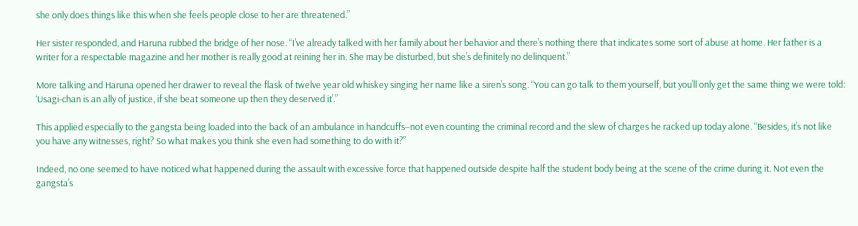she only does things like this when she feels people close to her are threatened.”

Her sister responded, and Haruna rubbed the bridge of her nose. “I’ve already talked with her family about her behavior and there’s nothing there that indicates some sort of abuse at home. Her father is a writer for a respectable magazine and her mother is really good at reining her in. She may be disturbed, but she’s definitely no delinquent.”

More talking and Haruna opened her drawer to reveal the flask of twelve year old whiskey singing her name like a siren’s song. “You can go talk to them yourself, but you’ll only get the same thing we were told: ‘Usagi-chan is an ally of justice, if she beat someone up then they deserved it’.”

This applied especially to the gangsta being loaded into the back of an ambulance in handcuffs–not even counting the criminal record and the slew of charges he racked up today alone. “Besides, it’s not like you have any witnesses, right? So what makes you think she even had something to do with it?”

Indeed, no one seemed to have noticed what happened during the assault with excessive force that happened outside despite half the student body being at the scene of the crime during it. Not even the gangsta’s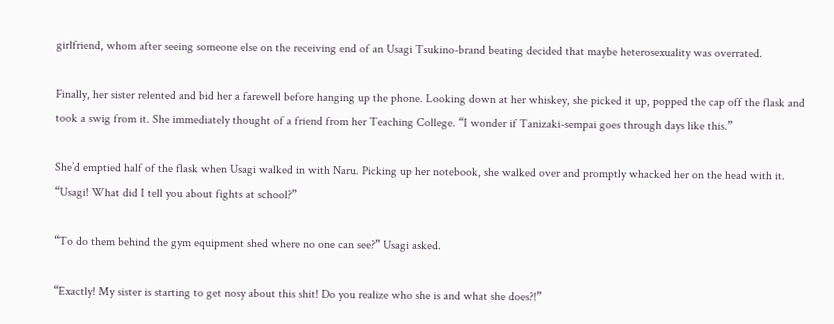girlfriend, whom after seeing someone else on the receiving end of an Usagi Tsukino-brand beating decided that maybe heterosexuality was overrated.

Finally, her sister relented and bid her a farewell before hanging up the phone. Looking down at her whiskey, she picked it up, popped the cap off the flask and took a swig from it. She immediately thought of a friend from her Teaching College. “I wonder if Tanizaki-sempai goes through days like this.”

She’d emptied half of the flask when Usagi walked in with Naru. Picking up her notebook, she walked over and promptly whacked her on the head with it. “Usagi! What did I tell you about fights at school?”

“To do them behind the gym equipment shed where no one can see?” Usagi asked.

“Exactly! My sister is starting to get nosy about this shit! Do you realize who she is and what she does?!”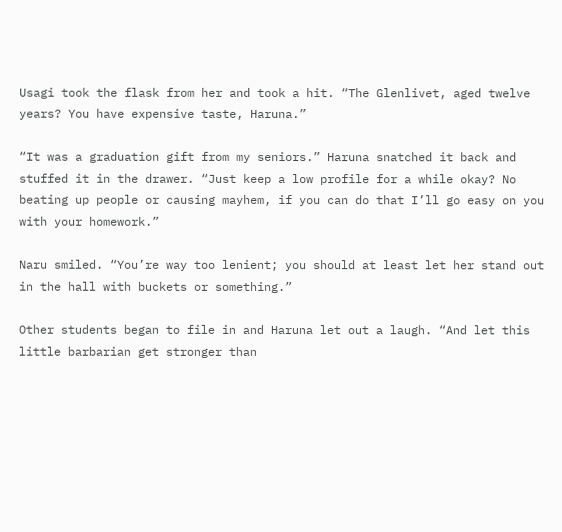Usagi took the flask from her and took a hit. “The Glenlivet, aged twelve years? You have expensive taste, Haruna.”

“It was a graduation gift from my seniors.” Haruna snatched it back and stuffed it in the drawer. “Just keep a low profile for a while okay? No beating up people or causing mayhem, if you can do that I’ll go easy on you with your homework.”

Naru smiled. “You’re way too lenient; you should at least let her stand out in the hall with buckets or something.”

Other students began to file in and Haruna let out a laugh. “And let this little barbarian get stronger than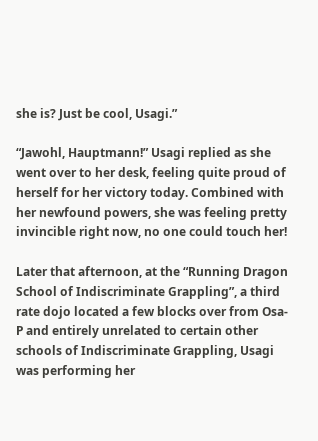she is? Just be cool, Usagi.”

“Jawohl, Hauptmann!” Usagi replied as she went over to her desk, feeling quite proud of herself for her victory today. Combined with her newfound powers, she was feeling pretty invincible right now, no one could touch her!

Later that afternoon, at the “Running Dragon School of Indiscriminate Grappling”, a third rate dojo located a few blocks over from Osa-P and entirely unrelated to certain other schools of Indiscriminate Grappling, Usagi was performing her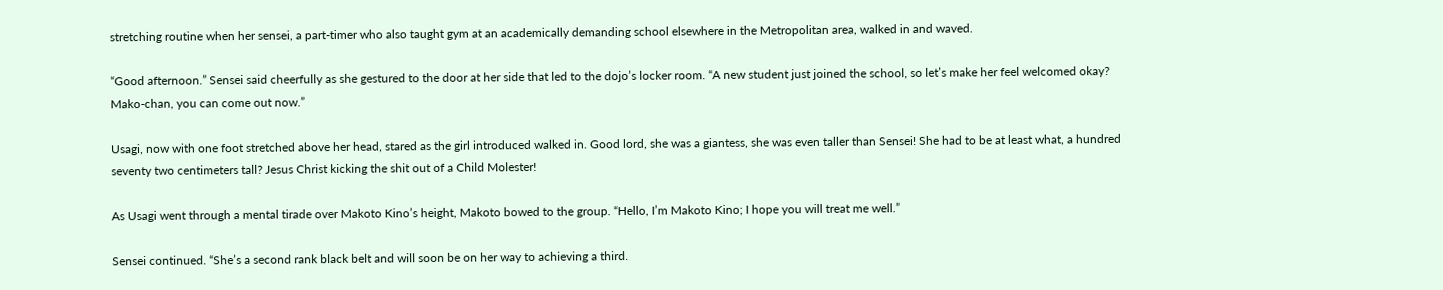stretching routine when her sensei, a part-timer who also taught gym at an academically demanding school elsewhere in the Metropolitan area, walked in and waved.

“Good afternoon.” Sensei said cheerfully as she gestured to the door at her side that led to the dojo’s locker room. “A new student just joined the school, so let’s make her feel welcomed okay? Mako-chan, you can come out now.”

Usagi, now with one foot stretched above her head, stared as the girl introduced walked in. Good lord, she was a giantess, she was even taller than Sensei! She had to be at least what, a hundred seventy two centimeters tall? Jesus Christ kicking the shit out of a Child Molester!

As Usagi went through a mental tirade over Makoto Kino’s height, Makoto bowed to the group. “Hello, I’m Makoto Kino; I hope you will treat me well.”

Sensei continued. “She’s a second rank black belt and will soon be on her way to achieving a third.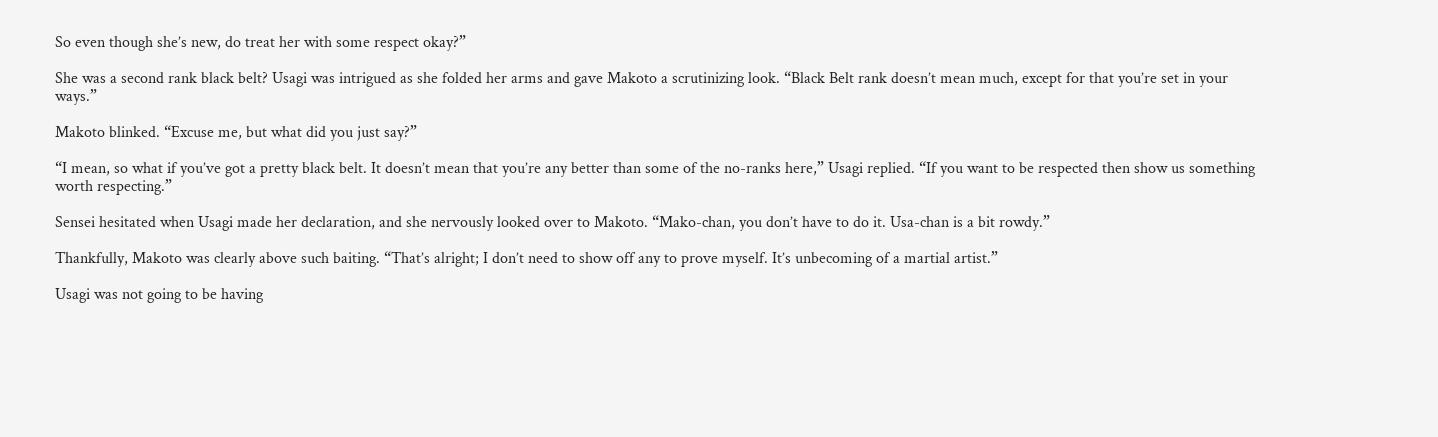So even though she’s new, do treat her with some respect okay?”

She was a second rank black belt? Usagi was intrigued as she folded her arms and gave Makoto a scrutinizing look. “Black Belt rank doesn’t mean much, except for that you’re set in your ways.”

Makoto blinked. “Excuse me, but what did you just say?”

“I mean, so what if you’ve got a pretty black belt. It doesn’t mean that you’re any better than some of the no-ranks here,” Usagi replied. “If you want to be respected then show us something worth respecting.”

Sensei hesitated when Usagi made her declaration, and she nervously looked over to Makoto. “Mako-chan, you don’t have to do it. Usa-chan is a bit rowdy.”

Thankfully, Makoto was clearly above such baiting. “That’s alright; I don’t need to show off any to prove myself. It’s unbecoming of a martial artist.”

Usagi was not going to be having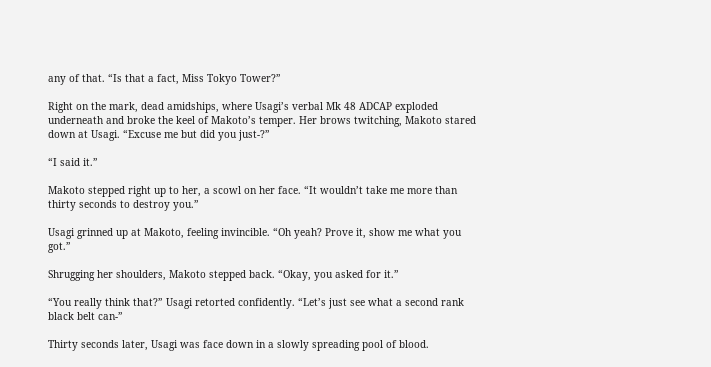any of that. “Is that a fact, Miss Tokyo Tower?”

Right on the mark, dead amidships, where Usagi’s verbal Mk 48 ADCAP exploded underneath and broke the keel of Makoto’s temper. Her brows twitching, Makoto stared down at Usagi. “Excuse me but did you just-?”

“I said it.”

Makoto stepped right up to her, a scowl on her face. “It wouldn’t take me more than thirty seconds to destroy you.”

Usagi grinned up at Makoto, feeling invincible. “Oh yeah? Prove it, show me what you got.”

Shrugging her shoulders, Makoto stepped back. “Okay, you asked for it.”

“You really think that?” Usagi retorted confidently. “Let’s just see what a second rank black belt can-”

Thirty seconds later, Usagi was face down in a slowly spreading pool of blood.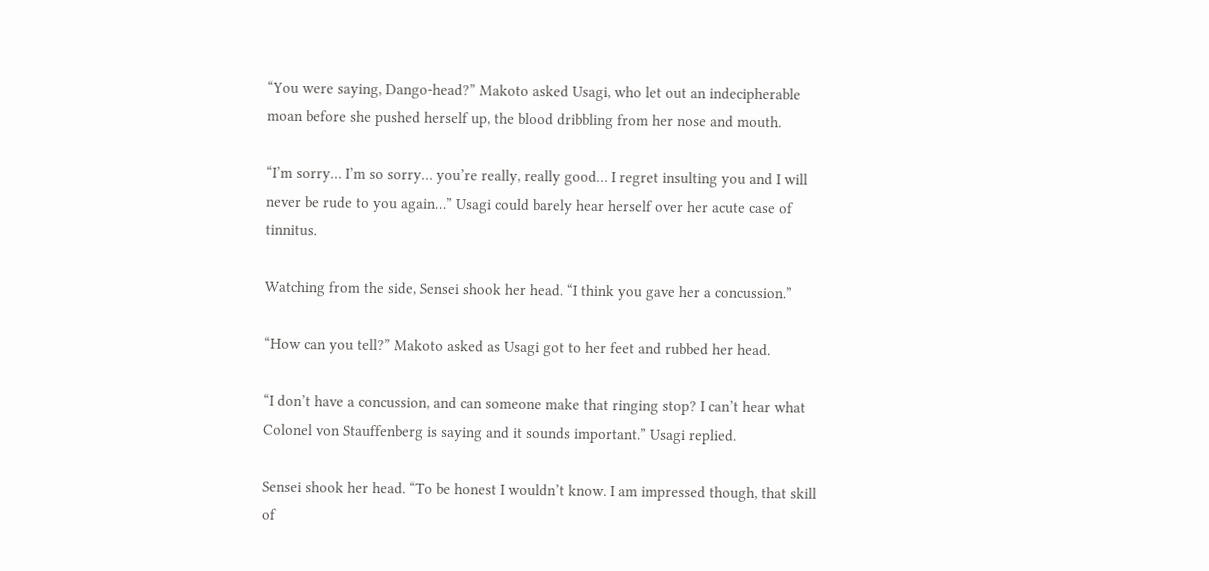“You were saying, Dango-head?” Makoto asked Usagi, who let out an indecipherable moan before she pushed herself up, the blood dribbling from her nose and mouth.

“I’m sorry… I’m so sorry… you’re really, really good… I regret insulting you and I will never be rude to you again…” Usagi could barely hear herself over her acute case of tinnitus.

Watching from the side, Sensei shook her head. “I think you gave her a concussion.”

“How can you tell?” Makoto asked as Usagi got to her feet and rubbed her head.

“I don’t have a concussion, and can someone make that ringing stop? I can’t hear what Colonel von Stauffenberg is saying and it sounds important.” Usagi replied.

Sensei shook her head. “To be honest I wouldn’t know. I am impressed though, that skill of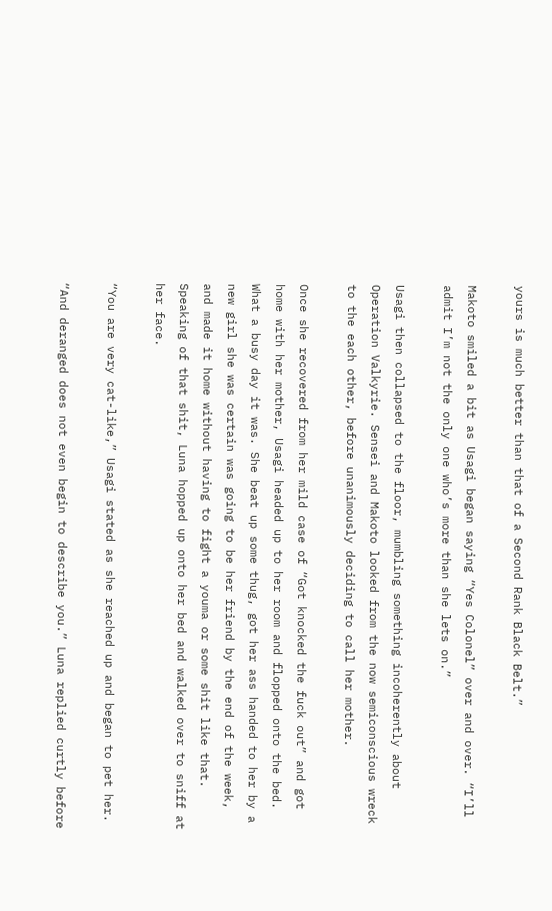yours is much better than that of a Second Rank Black Belt.”

Makoto smiled a bit as Usagi began saying “Yes Colonel” over and over. “I’ll admit I’m not the only one who’s more than she lets on.”

Usagi then collapsed to the floor, mumbling something incoherently about Operation Valkyrie. Sensei and Makoto looked from the now semiconscious wreck to the each other, before unanimously deciding to call her mother.

Once she recovered from her mild case of “Got knocked the fuck out” and got home with her mother, Usagi headed up to her room and flopped onto the bed. What a busy day it was. She beat up some thug, got her ass handed to her by a new girl she was certain was going to be her friend by the end of the week, and made it home without having to fight a youma or some shit like that. Speaking of that shit, Luna hopped up onto her bed and walked over to sniff at her face.

“You are very cat-like,” Usagi stated as she reached up and began to pet her.

“And deranged does not even begin to describe you.” Luna replied curtly before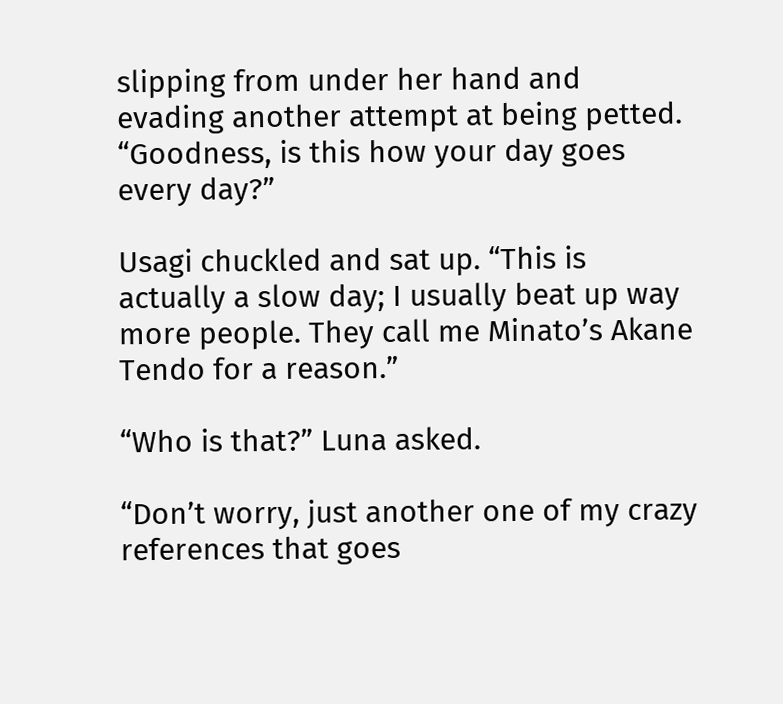slipping from under her hand and evading another attempt at being petted. “Goodness, is this how your day goes every day?”

Usagi chuckled and sat up. “This is actually a slow day; I usually beat up way more people. They call me Minato’s Akane Tendo for a reason.”

“Who is that?” Luna asked.

“Don’t worry, just another one of my crazy references that goes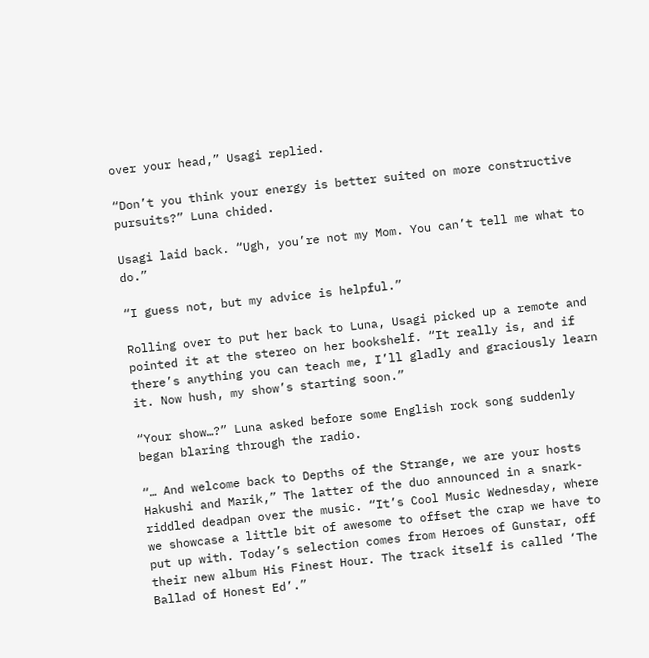over your head,” Usagi replied.

“Don’t you think your energy is better suited on more constructive pursuits?” Luna chided.

Usagi laid back. “Ugh, you’re not my Mom. You can’t tell me what to do.”

“I guess not, but my advice is helpful.”

Rolling over to put her back to Luna, Usagi picked up a remote and pointed it at the stereo on her bookshelf. “It really is, and if there’s anything you can teach me, I’ll gladly and graciously learn it. Now hush, my show’s starting soon.”

“Your show…?” Luna asked before some English rock song suddenly began blaring through the radio.

“… And welcome back to Depths of the Strange, we are your hosts Hakushi and Marik,” The latter of the duo announced in a snark-riddled deadpan over the music. “It’s Cool Music Wednesday, where we showcase a little bit of awesome to offset the crap we have to put up with. Today’s selection comes from Heroes of Gunstar, off their new album His Finest Hour. The track itself is called ‘The Ballad of Honest Ed’.”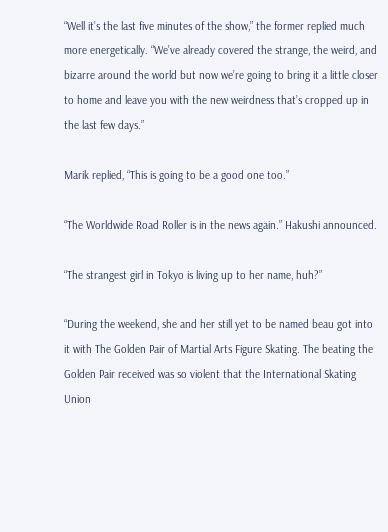“Well it’s the last five minutes of the show,” the former replied much more energetically. “We’ve already covered the strange, the weird, and bizarre around the world but now we’re going to bring it a little closer to home and leave you with the new weirdness that’s cropped up in the last few days.”

Marik replied, “This is going to be a good one too.”

“The Worldwide Road Roller is in the news again.” Hakushi announced.

“The strangest girl in Tokyo is living up to her name, huh?”

“During the weekend, she and her still yet to be named beau got into it with The Golden Pair of Martial Arts Figure Skating. The beating the Golden Pair received was so violent that the International Skating Union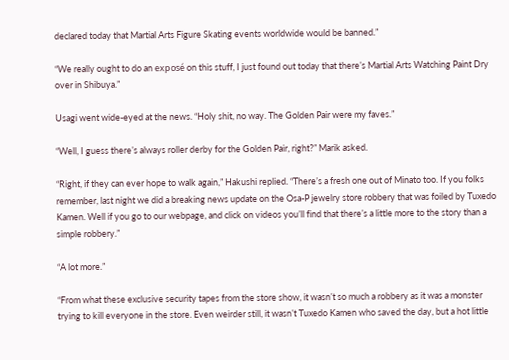declared today that Martial Arts Figure Skating events worldwide would be banned.”

“We really ought to do an exposé on this stuff, I just found out today that there’s Martial Arts Watching Paint Dry over in Shibuya.”

Usagi went wide-eyed at the news. “Holy shit, no way. The Golden Pair were my faves.”

“Well, I guess there’s always roller derby for the Golden Pair, right?” Marik asked.

“Right, if they can ever hope to walk again,” Hakushi replied. “There’s a fresh one out of Minato too. If you folks remember, last night we did a breaking news update on the Osa-P jewelry store robbery that was foiled by Tuxedo Kamen. Well if you go to our webpage, and click on videos you’ll find that there’s a little more to the story than a simple robbery.”

“A lot more.”

“From what these exclusive security tapes from the store show, it wasn’t so much a robbery as it was a monster trying to kill everyone in the store. Even weirder still, it wasn’t Tuxedo Kamen who saved the day, but a hot little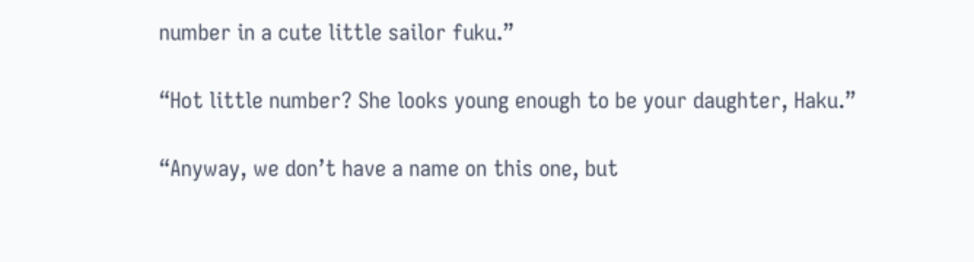number in a cute little sailor fuku.”

“Hot little number? She looks young enough to be your daughter, Haku.”

“Anyway, we don’t have a name on this one, but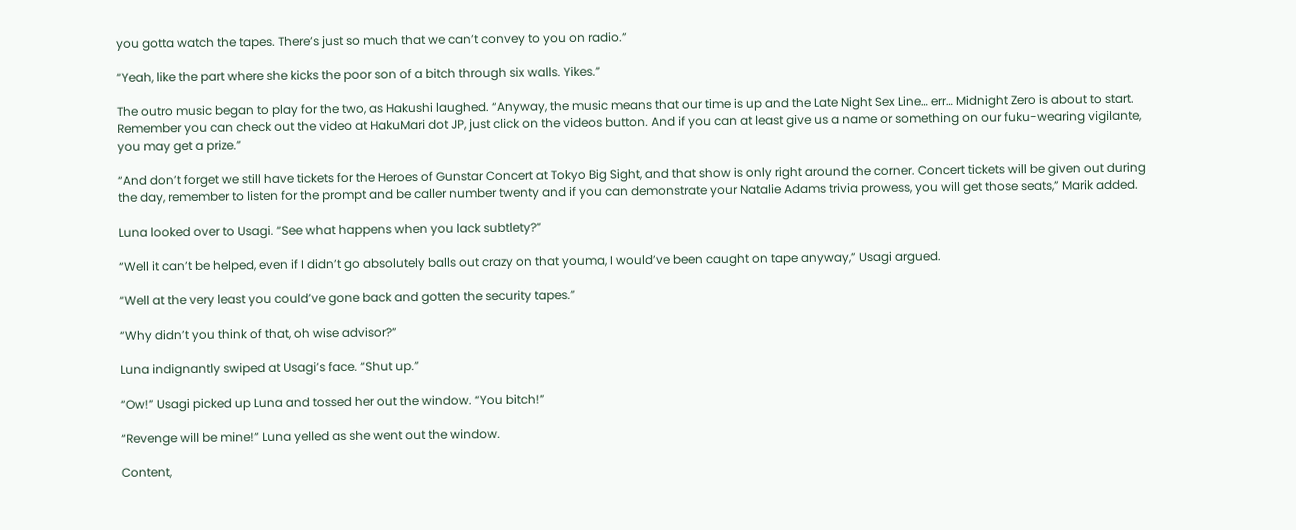you gotta watch the tapes. There’s just so much that we can’t convey to you on radio.”

“Yeah, like the part where she kicks the poor son of a bitch through six walls. Yikes.”

The outro music began to play for the two, as Hakushi laughed. “Anyway, the music means that our time is up and the Late Night Sex Line… err… Midnight Zero is about to start. Remember you can check out the video at HakuMari dot JP, just click on the videos button. And if you can at least give us a name or something on our fuku-wearing vigilante, you may get a prize.”

“And don’t forget we still have tickets for the Heroes of Gunstar Concert at Tokyo Big Sight, and that show is only right around the corner. Concert tickets will be given out during the day, remember to listen for the prompt and be caller number twenty and if you can demonstrate your Natalie Adams trivia prowess, you will get those seats,” Marik added.

Luna looked over to Usagi. “See what happens when you lack subtlety?”

“Well it can’t be helped, even if I didn’t go absolutely balls out crazy on that youma, I would’ve been caught on tape anyway,” Usagi argued.

“Well at the very least you could’ve gone back and gotten the security tapes.”

“Why didn’t you think of that, oh wise advisor?”

Luna indignantly swiped at Usagi’s face. “Shut up.”

“Ow!” Usagi picked up Luna and tossed her out the window. “You bitch!”

“Revenge will be mine!” Luna yelled as she went out the window.

Content,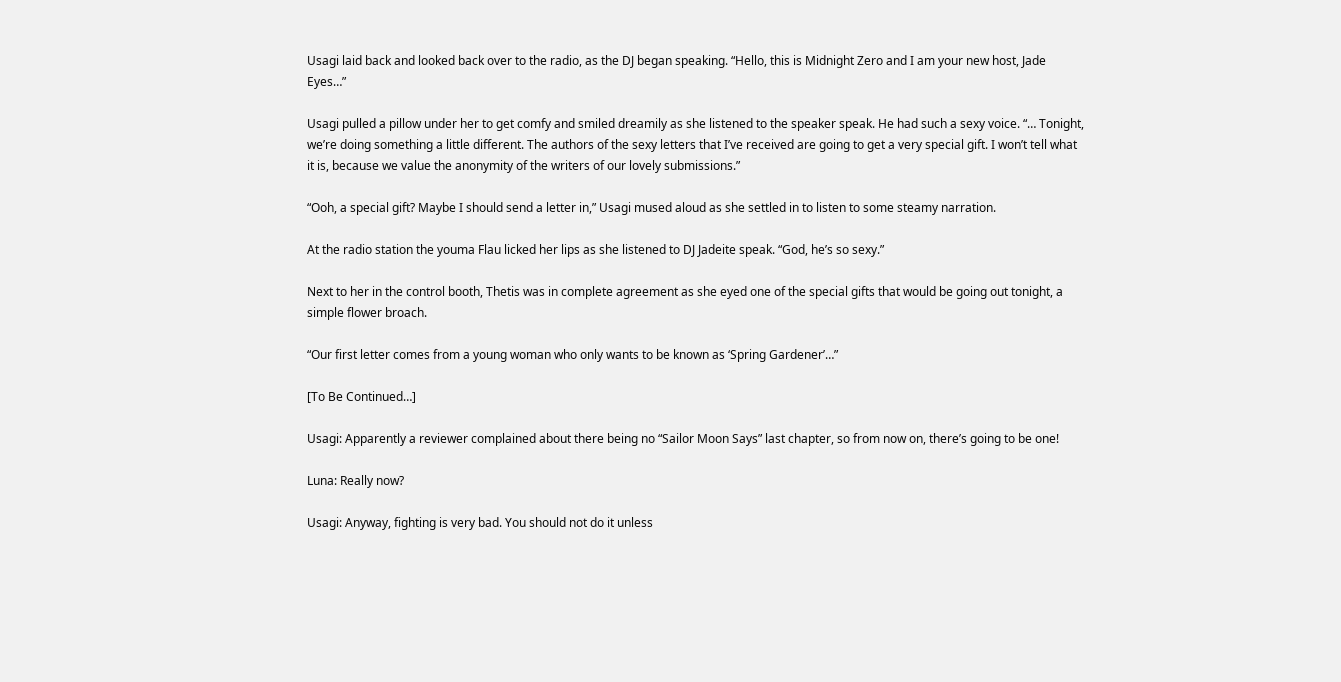Usagi laid back and looked back over to the radio, as the DJ began speaking. “Hello, this is Midnight Zero and I am your new host, Jade Eyes…”

Usagi pulled a pillow under her to get comfy and smiled dreamily as she listened to the speaker speak. He had such a sexy voice. “… Tonight, we’re doing something a little different. The authors of the sexy letters that I’ve received are going to get a very special gift. I won’t tell what it is, because we value the anonymity of the writers of our lovely submissions.”

“Ooh, a special gift? Maybe I should send a letter in,” Usagi mused aloud as she settled in to listen to some steamy narration.

At the radio station the youma Flau licked her lips as she listened to DJ Jadeite speak. “God, he’s so sexy.”

Next to her in the control booth, Thetis was in complete agreement as she eyed one of the special gifts that would be going out tonight, a simple flower broach.

“Our first letter comes from a young woman who only wants to be known as ‘Spring Gardener’…”

[To Be Continued…]

Usagi: Apparently a reviewer complained about there being no “Sailor Moon Says” last chapter, so from now on, there’s going to be one!

Luna: Really now?

Usagi: Anyway, fighting is very bad. You should not do it unless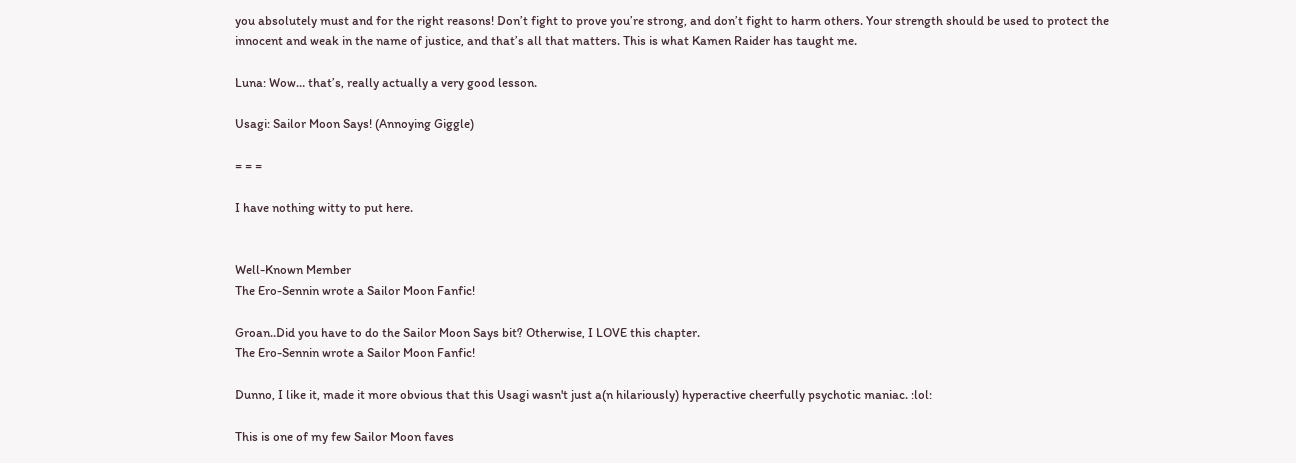you absolutely must and for the right reasons! Don’t fight to prove you’re strong, and don’t fight to harm others. Your strength should be used to protect the innocent and weak in the name of justice, and that’s all that matters. This is what Kamen Raider has taught me.

Luna: Wow… that’s, really actually a very good lesson.

Usagi: Sailor Moon Says! (Annoying Giggle)

= = =

I have nothing witty to put here.


Well-Known Member
The Ero-Sennin wrote a Sailor Moon Fanfic!

Groan..Did you have to do the Sailor Moon Says bit? Otherwise, I LOVE this chapter.
The Ero-Sennin wrote a Sailor Moon Fanfic!

Dunno, I like it, made it more obvious that this Usagi wasn't just a(n hilariously) hyperactive cheerfully psychotic maniac. :lol:

This is one of my few Sailor Moon faves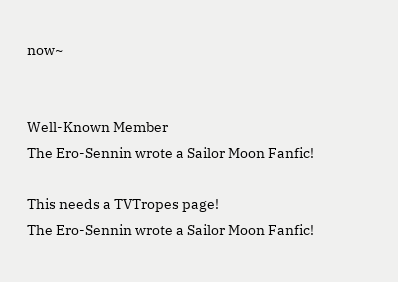now~


Well-Known Member
The Ero-Sennin wrote a Sailor Moon Fanfic!

This needs a TVTropes page!
The Ero-Sennin wrote a Sailor Moon Fanfic!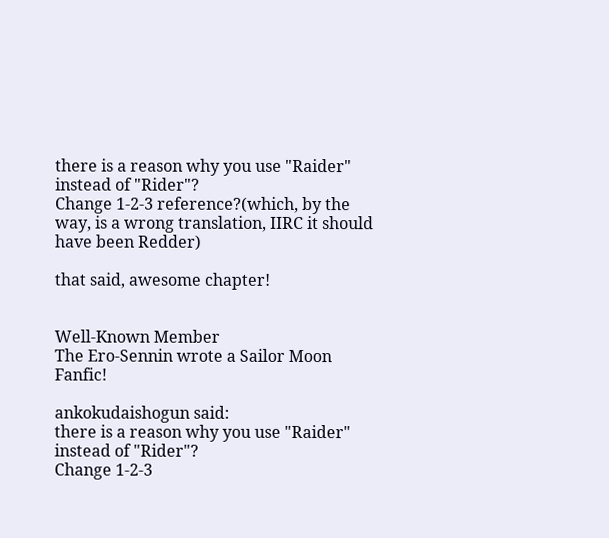there is a reason why you use "Raider" instead of "Rider"?
Change 1-2-3 reference?(which, by the way, is a wrong translation, IIRC it should have been Redder)

that said, awesome chapter!


Well-Known Member
The Ero-Sennin wrote a Sailor Moon Fanfic!

ankokudaishogun said:
there is a reason why you use "Raider" instead of "Rider"?
Change 1-2-3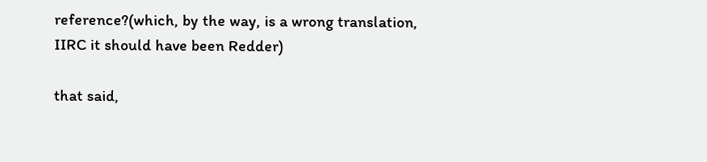reference?(which, by the way, is a wrong translation, IIRC it should have been Redder)

that said,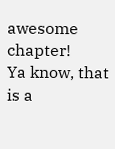awesome chapter!
Ya know, that is a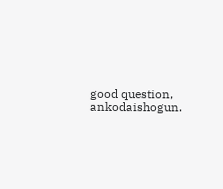good question, ankodaishogun.